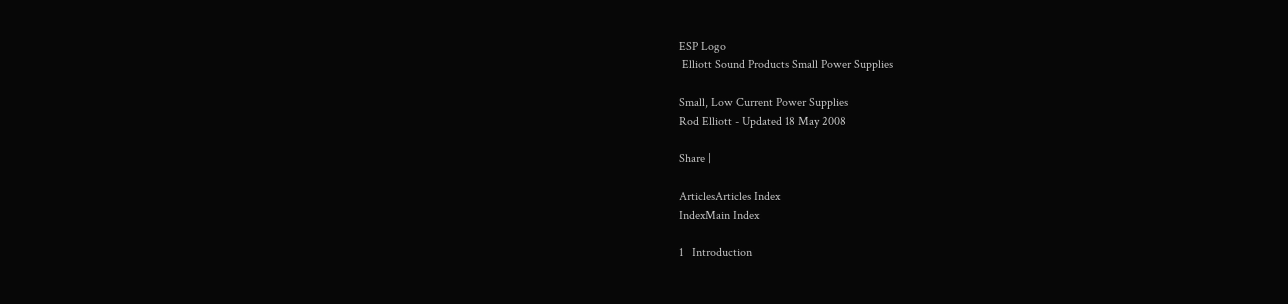ESP Logo
 Elliott Sound Products Small Power Supplies

Small, Low Current Power Supplies
Rod Elliott - Updated 18 May 2008

Share |

ArticlesArticles Index
IndexMain Index

1   Introduction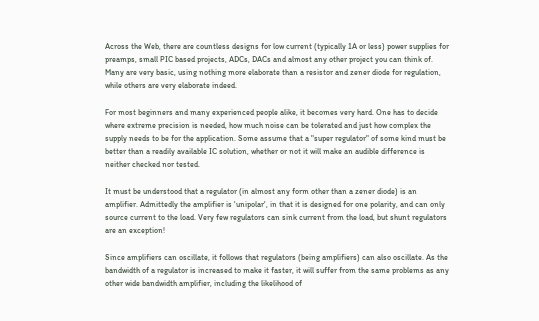Across the Web, there are countless designs for low current (typically 1A or less) power supplies for preamps, small PIC based projects, ADCs, DACs and almost any other project you can think of. Many are very basic, using nothing more elaborate than a resistor and zener diode for regulation, while others are very elaborate indeed.

For most beginners and many experienced people alike, it becomes very hard. One has to decide where extreme precision is needed, how much noise can be tolerated and just how complex the supply needs to be for the application. Some assume that a "super regulator" of some kind must be better than a readily available IC solution, whether or not it will make an audible difference is neither checked nor tested.

It must be understood that a regulator (in almost any form other than a zener diode) is an amplifier. Admittedly the amplifier is 'unipolar', in that it is designed for one polarity, and can only source current to the load. Very few regulators can sink current from the load, but shunt regulators are an exception!

Since amplifiers can oscillate, it follows that regulators (being amplifiers) can also oscillate. As the bandwidth of a regulator is increased to make it faster, it will suffer from the same problems as any other wide bandwidth amplifier, including the likelihood of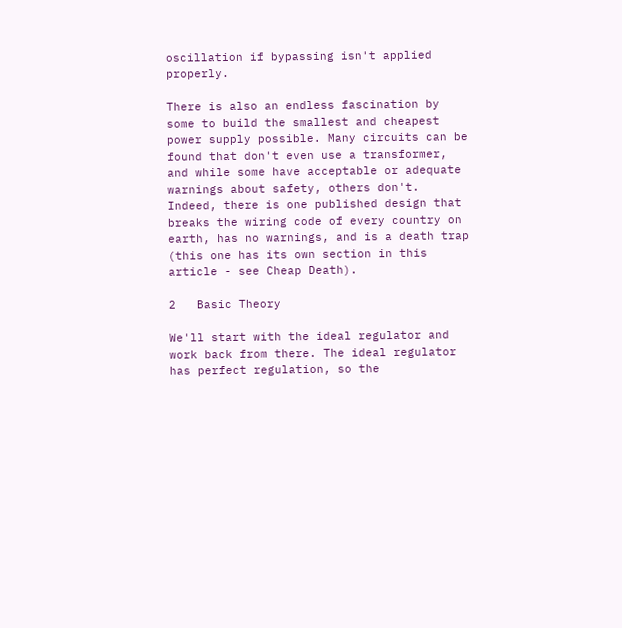oscillation if bypassing isn't applied properly.

There is also an endless fascination by some to build the smallest and cheapest power supply possible. Many circuits can be found that don't even use a transformer, and while some have acceptable or adequate warnings about safety, others don't. Indeed, there is one published design that breaks the wiring code of every country on earth, has no warnings, and is a death trap (this one has its own section in this article - see Cheap Death).

2   Basic Theory

We'll start with the ideal regulator and work back from there. The ideal regulator has perfect regulation, so the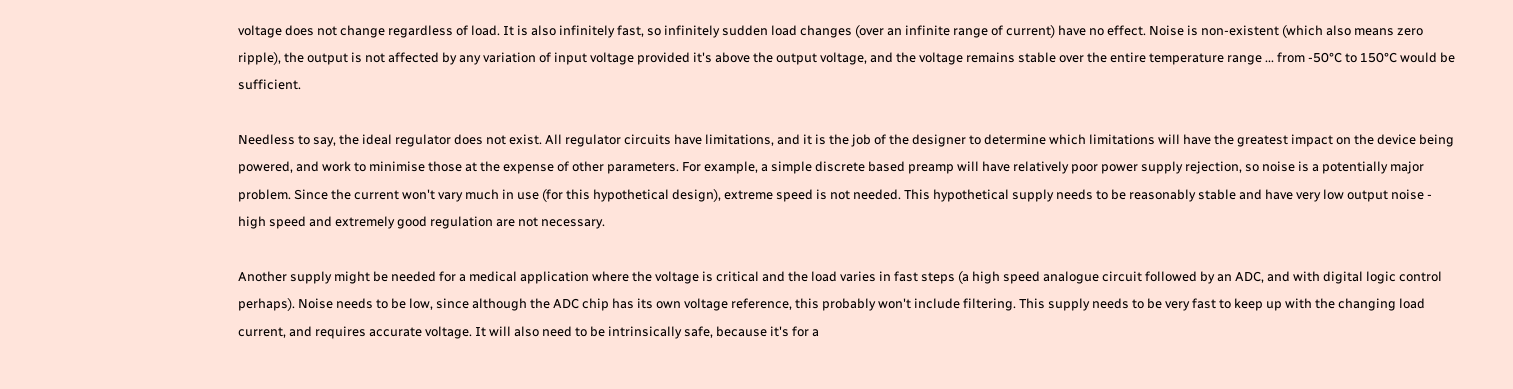voltage does not change regardless of load. It is also infinitely fast, so infinitely sudden load changes (over an infinite range of current) have no effect. Noise is non-existent (which also means zero ripple), the output is not affected by any variation of input voltage provided it's above the output voltage, and the voltage remains stable over the entire temperature range ... from -50°C to 150°C would be sufficient.

Needless to say, the ideal regulator does not exist. All regulator circuits have limitations, and it is the job of the designer to determine which limitations will have the greatest impact on the device being powered, and work to minimise those at the expense of other parameters. For example, a simple discrete based preamp will have relatively poor power supply rejection, so noise is a potentially major problem. Since the current won't vary much in use (for this hypothetical design), extreme speed is not needed. This hypothetical supply needs to be reasonably stable and have very low output noise - high speed and extremely good regulation are not necessary.

Another supply might be needed for a medical application where the voltage is critical and the load varies in fast steps (a high speed analogue circuit followed by an ADC, and with digital logic control perhaps). Noise needs to be low, since although the ADC chip has its own voltage reference, this probably won't include filtering. This supply needs to be very fast to keep up with the changing load current, and requires accurate voltage. It will also need to be intrinsically safe, because it's for a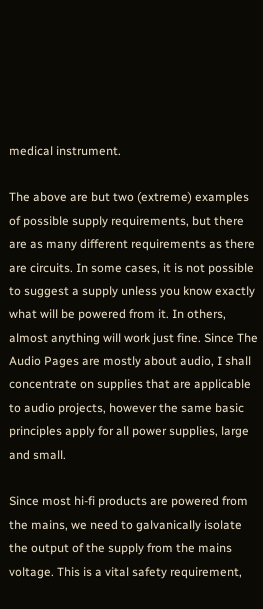medical instrument.

The above are but two (extreme) examples of possible supply requirements, but there are as many different requirements as there are circuits. In some cases, it is not possible to suggest a supply unless you know exactly what will be powered from it. In others, almost anything will work just fine. Since The Audio Pages are mostly about audio, I shall concentrate on supplies that are applicable to audio projects, however the same basic principles apply for all power supplies, large and small.

Since most hi-fi products are powered from the mains, we need to galvanically isolate the output of the supply from the mains voltage. This is a vital safety requirement,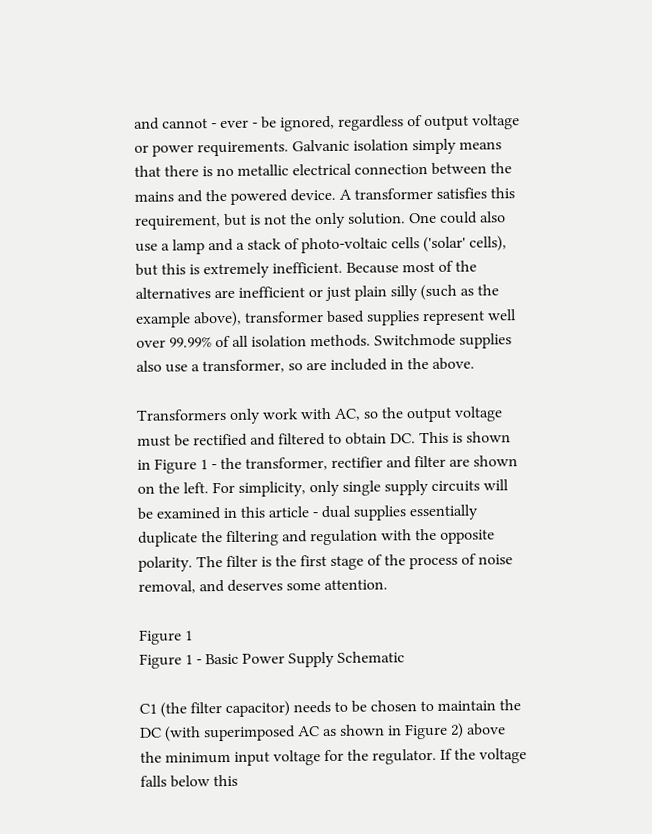and cannot - ever - be ignored, regardless of output voltage or power requirements. Galvanic isolation simply means that there is no metallic electrical connection between the mains and the powered device. A transformer satisfies this requirement, but is not the only solution. One could also use a lamp and a stack of photo-voltaic cells ('solar' cells), but this is extremely inefficient. Because most of the alternatives are inefficient or just plain silly (such as the example above), transformer based supplies represent well over 99.99% of all isolation methods. Switchmode supplies also use a transformer, so are included in the above.

Transformers only work with AC, so the output voltage must be rectified and filtered to obtain DC. This is shown in Figure 1 - the transformer, rectifier and filter are shown on the left. For simplicity, only single supply circuits will be examined in this article - dual supplies essentially duplicate the filtering and regulation with the opposite polarity. The filter is the first stage of the process of noise removal, and deserves some attention.

Figure 1
Figure 1 - Basic Power Supply Schematic

C1 (the filter capacitor) needs to be chosen to maintain the DC (with superimposed AC as shown in Figure 2) above the minimum input voltage for the regulator. If the voltage falls below this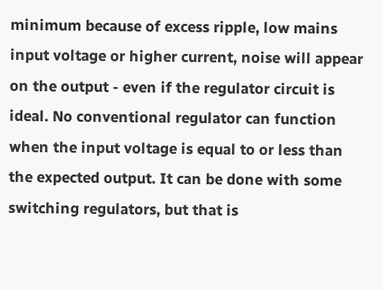minimum because of excess ripple, low mains input voltage or higher current, noise will appear on the output - even if the regulator circuit is ideal. No conventional regulator can function when the input voltage is equal to or less than the expected output. It can be done with some switching regulators, but that is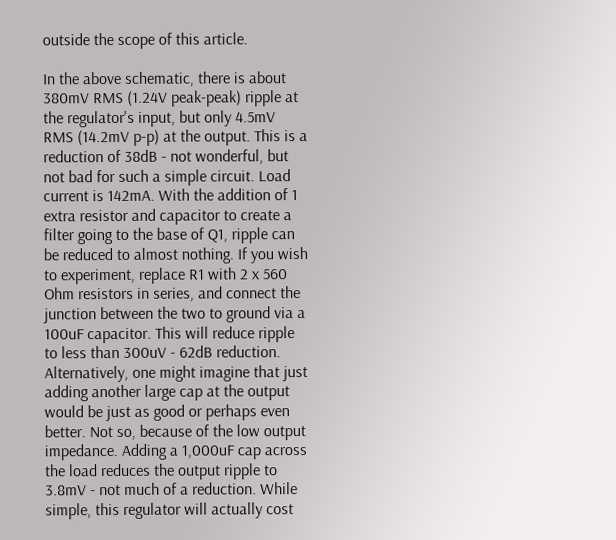outside the scope of this article.

In the above schematic, there is about 380mV RMS (1.24V peak-peak) ripple at the regulator's input, but only 4.5mV RMS (14.2mV p-p) at the output. This is a reduction of 38dB - not wonderful, but not bad for such a simple circuit. Load current is 142mA. With the addition of 1 extra resistor and capacitor to create a filter going to the base of Q1, ripple can be reduced to almost nothing. If you wish to experiment, replace R1 with 2 x 560 Ohm resistors in series, and connect the junction between the two to ground via a 100uF capacitor. This will reduce ripple to less than 300uV - 62dB reduction. Alternatively, one might imagine that just adding another large cap at the output would be just as good or perhaps even better. Not so, because of the low output impedance. Adding a 1,000uF cap across the load reduces the output ripple to 3.8mV - not much of a reduction. While simple, this regulator will actually cost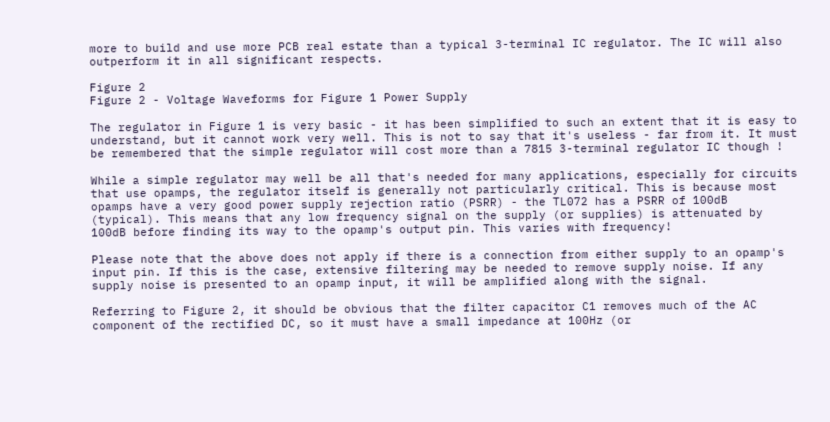more to build and use more PCB real estate than a typical 3-terminal IC regulator. The IC will also outperform it in all significant respects.

Figure 2
Figure 2 - Voltage Waveforms for Figure 1 Power Supply

The regulator in Figure 1 is very basic - it has been simplified to such an extent that it is easy to understand, but it cannot work very well. This is not to say that it's useless - far from it. It must be remembered that the simple regulator will cost more than a 7815 3-terminal regulator IC though !

While a simple regulator may well be all that's needed for many applications, especially for circuits that use opamps, the regulator itself is generally not particularly critical. This is because most opamps have a very good power supply rejection ratio (PSRR) - the TL072 has a PSRR of 100dB (typical). This means that any low frequency signal on the supply (or supplies) is attenuated by 100dB before finding its way to the opamp's output pin. This varies with frequency!

Please note that the above does not apply if there is a connection from either supply to an opamp's input pin. If this is the case, extensive filtering may be needed to remove supply noise. If any supply noise is presented to an opamp input, it will be amplified along with the signal.

Referring to Figure 2, it should be obvious that the filter capacitor C1 removes much of the AC component of the rectified DC, so it must have a small impedance at 100Hz (or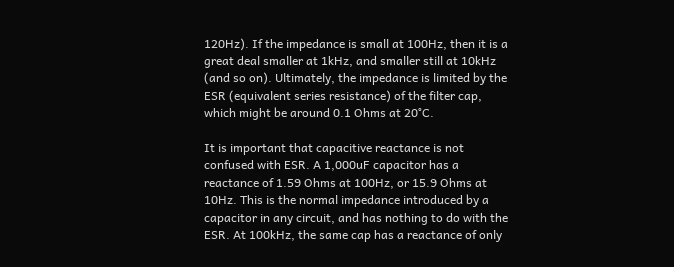120Hz). If the impedance is small at 100Hz, then it is a great deal smaller at 1kHz, and smaller still at 10kHz (and so on). Ultimately, the impedance is limited by the ESR (equivalent series resistance) of the filter cap, which might be around 0.1 Ohms at 20°C.

It is important that capacitive reactance is not confused with ESR. A 1,000uF capacitor has a reactance of 1.59 Ohms at 100Hz, or 15.9 Ohms at 10Hz. This is the normal impedance introduced by a capacitor in any circuit, and has nothing to do with the ESR. At 100kHz, the same cap has a reactance of only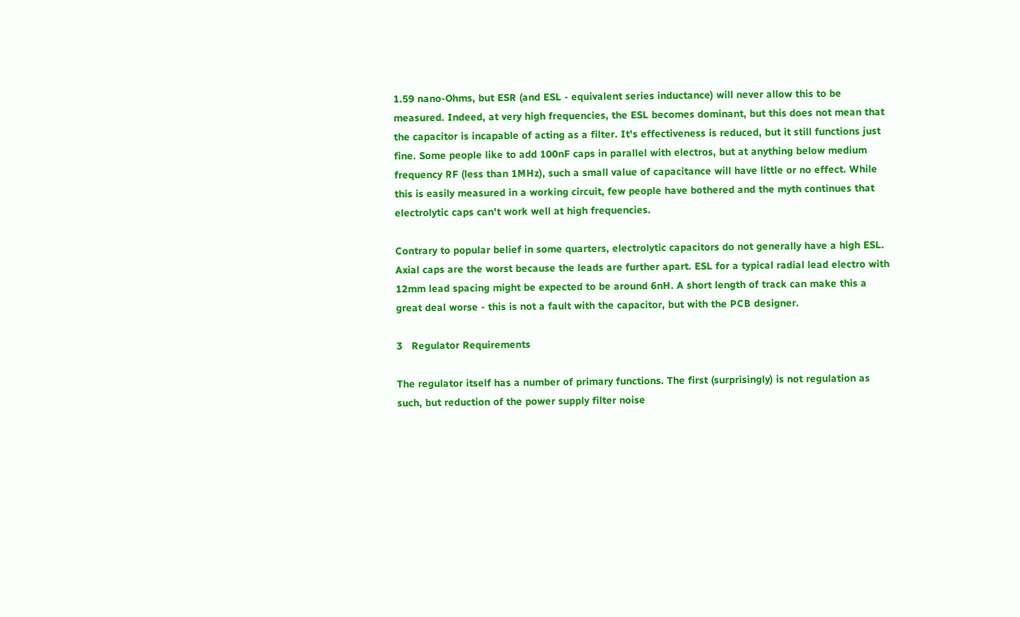1.59 nano-Ohms, but ESR (and ESL - equivalent series inductance) will never allow this to be measured. Indeed, at very high frequencies, the ESL becomes dominant, but this does not mean that the capacitor is incapable of acting as a filter. It's effectiveness is reduced, but it still functions just fine. Some people like to add 100nF caps in parallel with electros, but at anything below medium frequency RF (less than 1MHz), such a small value of capacitance will have little or no effect. While this is easily measured in a working circuit, few people have bothered and the myth continues that electrolytic caps can't work well at high frequencies.

Contrary to popular belief in some quarters, electrolytic capacitors do not generally have a high ESL. Axial caps are the worst because the leads are further apart. ESL for a typical radial lead electro with 12mm lead spacing might be expected to be around 6nH. A short length of track can make this a great deal worse - this is not a fault with the capacitor, but with the PCB designer.

3   Regulator Requirements

The regulator itself has a number of primary functions. The first (surprisingly) is not regulation as such, but reduction of the power supply filter noise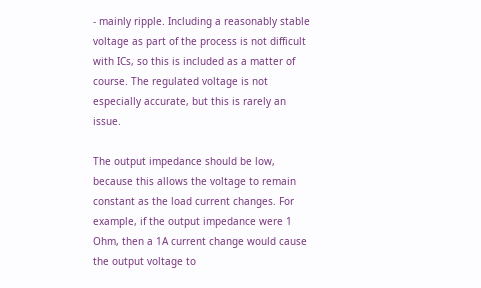- mainly ripple. Including a reasonably stable voltage as part of the process is not difficult with ICs, so this is included as a matter of course. The regulated voltage is not especially accurate, but this is rarely an issue.

The output impedance should be low, because this allows the voltage to remain constant as the load current changes. For example, if the output impedance were 1 Ohm, then a 1A current change would cause the output voltage to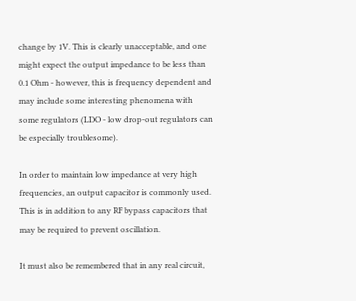change by 1V. This is clearly unacceptable, and one might expect the output impedance to be less than 0.1 Ohm - however, this is frequency dependent and may include some interesting phenomena with some regulators (LDO - low drop-out regulators can be especially troublesome).

In order to maintain low impedance at very high frequencies, an output capacitor is commonly used. This is in addition to any RF bypass capacitors that may be required to prevent oscillation.

It must also be remembered that in any real circuit,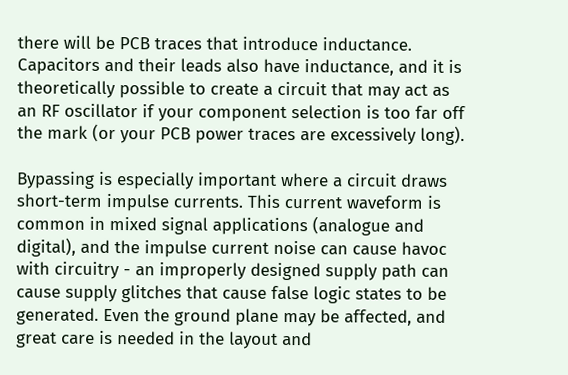there will be PCB traces that introduce inductance. Capacitors and their leads also have inductance, and it is theoretically possible to create a circuit that may act as an RF oscillator if your component selection is too far off the mark (or your PCB power traces are excessively long).

Bypassing is especially important where a circuit draws short-term impulse currents. This current waveform is common in mixed signal applications (analogue and digital), and the impulse current noise can cause havoc with circuitry - an improperly designed supply path can cause supply glitches that cause false logic states to be generated. Even the ground plane may be affected, and great care is needed in the layout and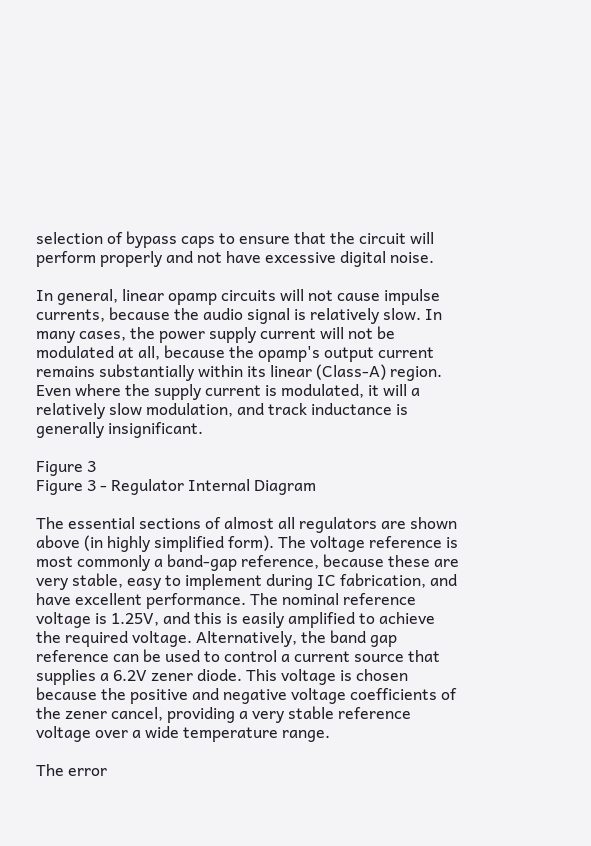selection of bypass caps to ensure that the circuit will perform properly and not have excessive digital noise.

In general, linear opamp circuits will not cause impulse currents, because the audio signal is relatively slow. In many cases, the power supply current will not be modulated at all, because the opamp's output current remains substantially within its linear (Class-A) region. Even where the supply current is modulated, it will a relatively slow modulation, and track inductance is generally insignificant.

Figure 3
Figure 3 - Regulator Internal Diagram

The essential sections of almost all regulators are shown above (in highly simplified form). The voltage reference is most commonly a band-gap reference, because these are very stable, easy to implement during IC fabrication, and have excellent performance. The nominal reference voltage is 1.25V, and this is easily amplified to achieve the required voltage. Alternatively, the band gap reference can be used to control a current source that supplies a 6.2V zener diode. This voltage is chosen because the positive and negative voltage coefficients of the zener cancel, providing a very stable reference voltage over a wide temperature range.

The error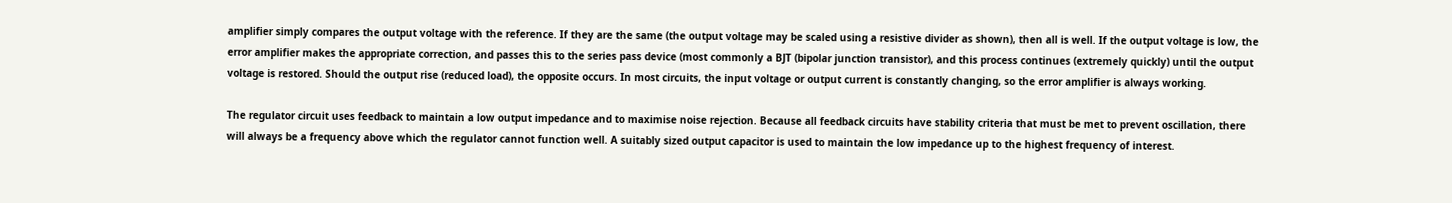amplifier simply compares the output voltage with the reference. If they are the same (the output voltage may be scaled using a resistive divider as shown), then all is well. If the output voltage is low, the error amplifier makes the appropriate correction, and passes this to the series pass device (most commonly a BJT (bipolar junction transistor), and this process continues (extremely quickly) until the output voltage is restored. Should the output rise (reduced load), the opposite occurs. In most circuits, the input voltage or output current is constantly changing, so the error amplifier is always working.

The regulator circuit uses feedback to maintain a low output impedance and to maximise noise rejection. Because all feedback circuits have stability criteria that must be met to prevent oscillation, there will always be a frequency above which the regulator cannot function well. A suitably sized output capacitor is used to maintain the low impedance up to the highest frequency of interest.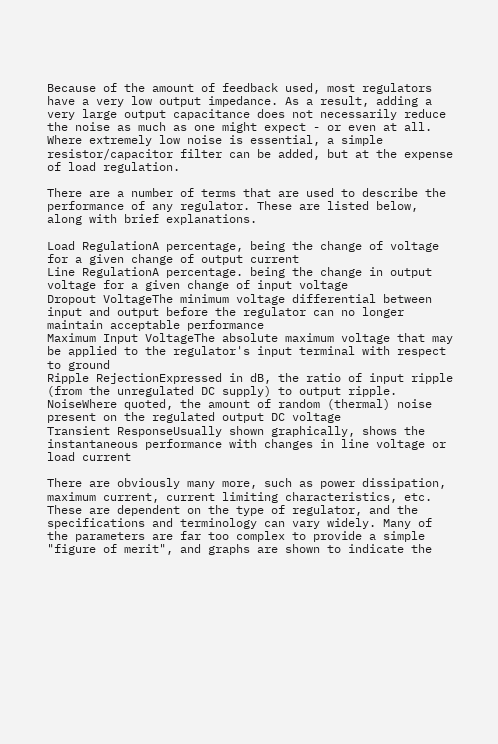Because of the amount of feedback used, most regulators have a very low output impedance. As a result, adding a very large output capacitance does not necessarily reduce the noise as much as one might expect - or even at all. Where extremely low noise is essential, a simple resistor/capacitor filter can be added, but at the expense of load regulation.

There are a number of terms that are used to describe the performance of any regulator. These are listed below, along with brief explanations.

Load RegulationA percentage, being the change of voltage for a given change of output current
Line RegulationA percentage. being the change in output voltage for a given change of input voltage
Dropout VoltageThe minimum voltage differential between input and output before the regulator can no longer maintain acceptable performance
Maximum Input VoltageThe absolute maximum voltage that may be applied to the regulator's input terminal with respect to ground
Ripple RejectionExpressed in dB, the ratio of input ripple (from the unregulated DC supply) to output ripple.
NoiseWhere quoted, the amount of random (thermal) noise present on the regulated output DC voltage
Transient ResponseUsually shown graphically, shows the instantaneous performance with changes in line voltage or load current

There are obviously many more, such as power dissipation, maximum current, current limiting characteristics, etc. These are dependent on the type of regulator, and the specifications and terminology can vary widely. Many of the parameters are far too complex to provide a simple "figure of merit", and graphs are shown to indicate the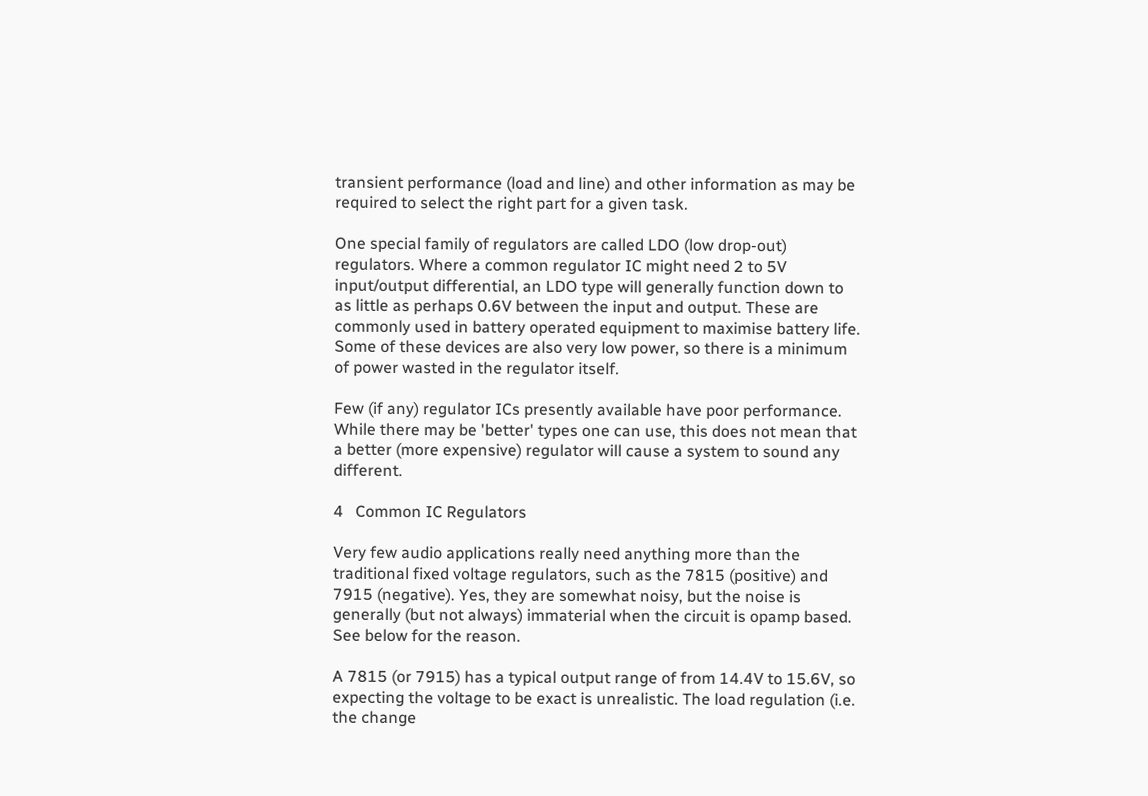transient performance (load and line) and other information as may be required to select the right part for a given task.

One special family of regulators are called LDO (low drop-out) regulators. Where a common regulator IC might need 2 to 5V input/output differential, an LDO type will generally function down to as little as perhaps 0.6V between the input and output. These are commonly used in battery operated equipment to maximise battery life. Some of these devices are also very low power, so there is a minimum of power wasted in the regulator itself.

Few (if any) regulator ICs presently available have poor performance. While there may be 'better' types one can use, this does not mean that a better (more expensive) regulator will cause a system to sound any different.

4   Common IC Regulators

Very few audio applications really need anything more than the traditional fixed voltage regulators, such as the 7815 (positive) and 7915 (negative). Yes, they are somewhat noisy, but the noise is generally (but not always) immaterial when the circuit is opamp based. See below for the reason.

A 7815 (or 7915) has a typical output range of from 14.4V to 15.6V, so expecting the voltage to be exact is unrealistic. The load regulation (i.e. the change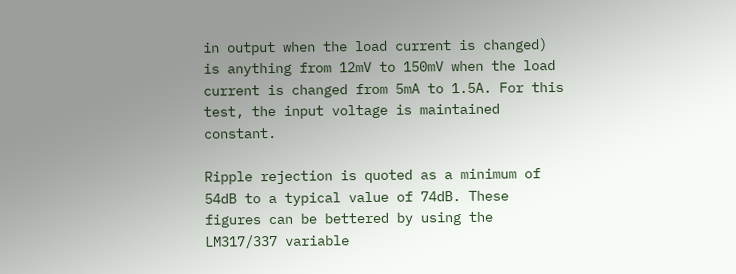in output when the load current is changed) is anything from 12mV to 150mV when the load current is changed from 5mA to 1.5A. For this test, the input voltage is maintained constant.

Ripple rejection is quoted as a minimum of 54dB to a typical value of 74dB. These figures can be bettered by using the LM317/337 variable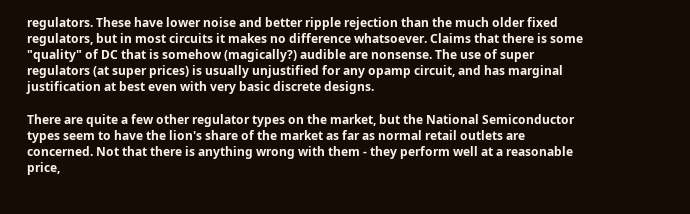regulators. These have lower noise and better ripple rejection than the much older fixed regulators, but in most circuits it makes no difference whatsoever. Claims that there is some "quality" of DC that is somehow (magically?) audible are nonsense. The use of super regulators (at super prices) is usually unjustified for any opamp circuit, and has marginal justification at best even with very basic discrete designs.

There are quite a few other regulator types on the market, but the National Semiconductor types seem to have the lion's share of the market as far as normal retail outlets are concerned. Not that there is anything wrong with them - they perform well at a reasonable price,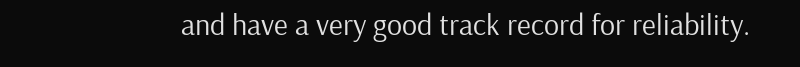and have a very good track record for reliability.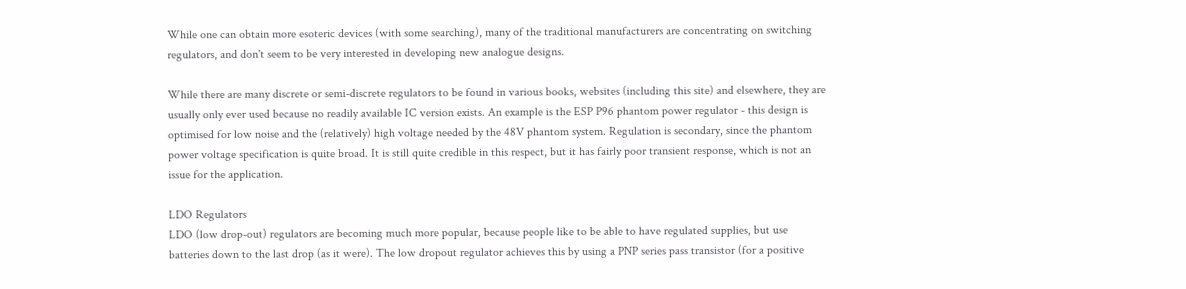While one can obtain more esoteric devices (with some searching), many of the traditional manufacturers are concentrating on switching regulators, and don't seem to be very interested in developing new analogue designs.

While there are many discrete or semi-discrete regulators to be found in various books, websites (including this site) and elsewhere, they are usually only ever used because no readily available IC version exists. An example is the ESP P96 phantom power regulator - this design is optimised for low noise and the (relatively) high voltage needed by the 48V phantom system. Regulation is secondary, since the phantom power voltage specification is quite broad. It is still quite credible in this respect, but it has fairly poor transient response, which is not an issue for the application.

LDO Regulators
LDO (low drop-out) regulators are becoming much more popular, because people like to be able to have regulated supplies, but use batteries down to the last drop (as it were). The low dropout regulator achieves this by using a PNP series pass transistor (for a positive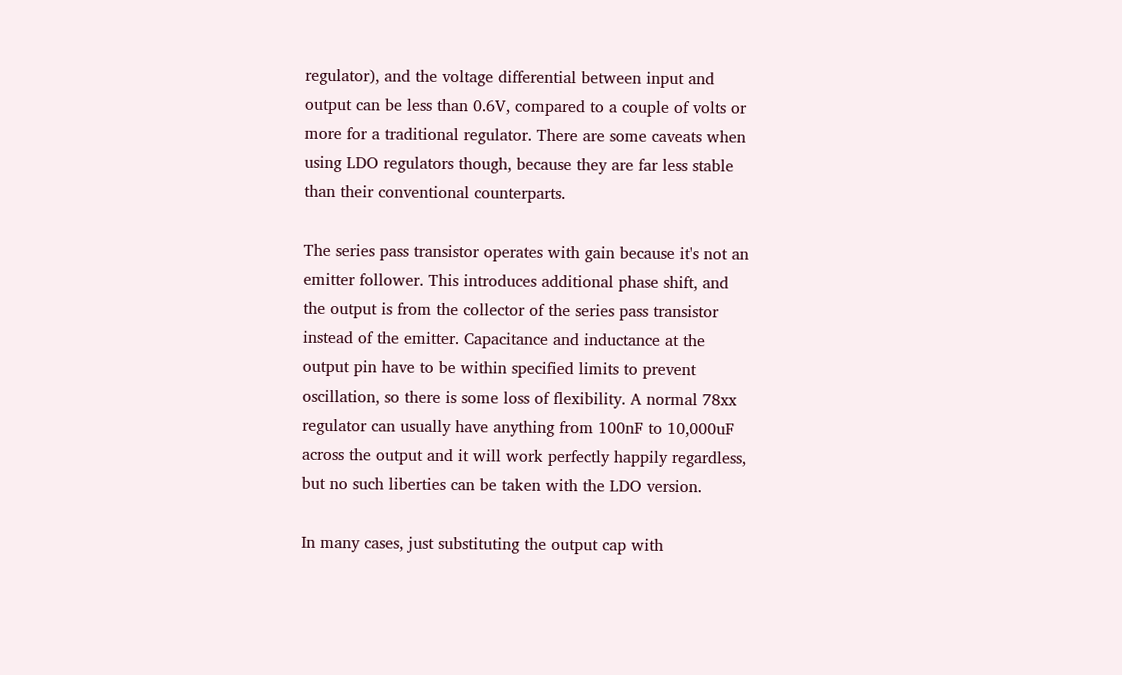regulator), and the voltage differential between input and output can be less than 0.6V, compared to a couple of volts or more for a traditional regulator. There are some caveats when using LDO regulators though, because they are far less stable than their conventional counterparts.

The series pass transistor operates with gain because it's not an emitter follower. This introduces additional phase shift, and the output is from the collector of the series pass transistor instead of the emitter. Capacitance and inductance at the output pin have to be within specified limits to prevent oscillation, so there is some loss of flexibility. A normal 78xx regulator can usually have anything from 100nF to 10,000uF across the output and it will work perfectly happily regardless, but no such liberties can be taken with the LDO version.

In many cases, just substituting the output cap with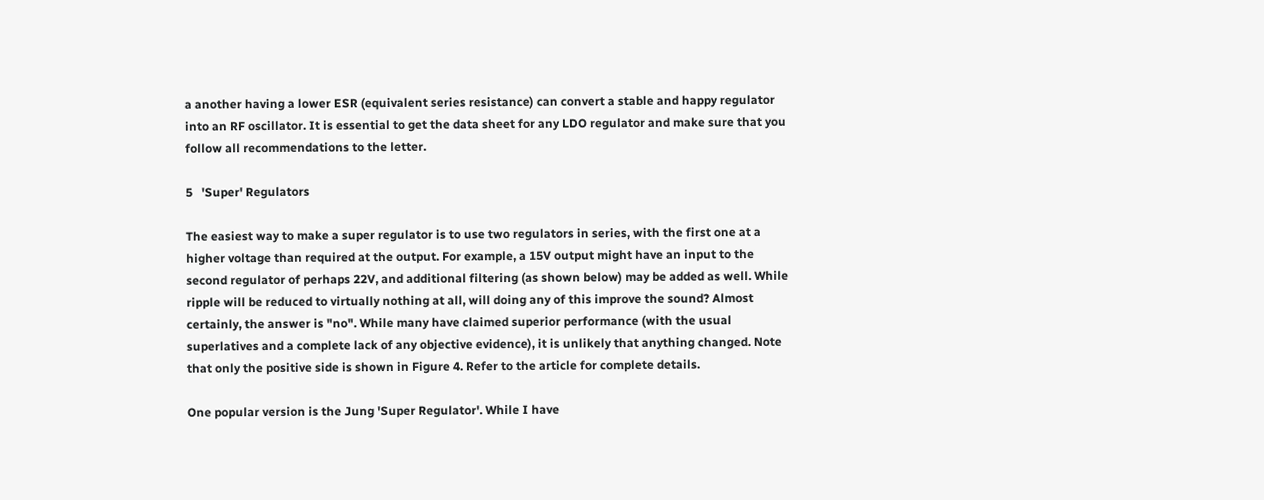a another having a lower ESR (equivalent series resistance) can convert a stable and happy regulator into an RF oscillator. It is essential to get the data sheet for any LDO regulator and make sure that you follow all recommendations to the letter.

5   'Super' Regulators

The easiest way to make a super regulator is to use two regulators in series, with the first one at a higher voltage than required at the output. For example, a 15V output might have an input to the second regulator of perhaps 22V, and additional filtering (as shown below) may be added as well. While ripple will be reduced to virtually nothing at all, will doing any of this improve the sound? Almost certainly, the answer is "no". While many have claimed superior performance (with the usual superlatives and a complete lack of any objective evidence), it is unlikely that anything changed. Note that only the positive side is shown in Figure 4. Refer to the article for complete details.

One popular version is the Jung 'Super Regulator'. While I have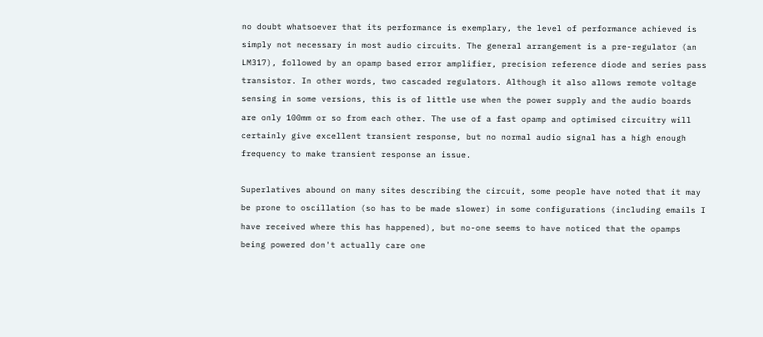no doubt whatsoever that its performance is exemplary, the level of performance achieved is simply not necessary in most audio circuits. The general arrangement is a pre-regulator (an LM317), followed by an opamp based error amplifier, precision reference diode and series pass transistor. In other words, two cascaded regulators. Although it also allows remote voltage sensing in some versions, this is of little use when the power supply and the audio boards are only 100mm or so from each other. The use of a fast opamp and optimised circuitry will certainly give excellent transient response, but no normal audio signal has a high enough frequency to make transient response an issue.

Superlatives abound on many sites describing the circuit, some people have noted that it may be prone to oscillation (so has to be made slower) in some configurations (including emails I have received where this has happened), but no-one seems to have noticed that the opamps being powered don't actually care one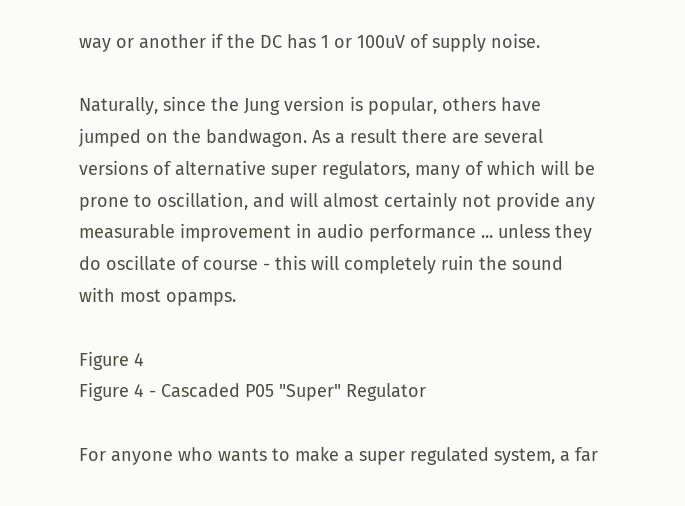way or another if the DC has 1 or 100uV of supply noise.

Naturally, since the Jung version is popular, others have jumped on the bandwagon. As a result there are several versions of alternative super regulators, many of which will be prone to oscillation, and will almost certainly not provide any measurable improvement in audio performance ... unless they do oscillate of course - this will completely ruin the sound with most opamps.

Figure 4
Figure 4 - Cascaded P05 "Super" Regulator

For anyone who wants to make a super regulated system, a far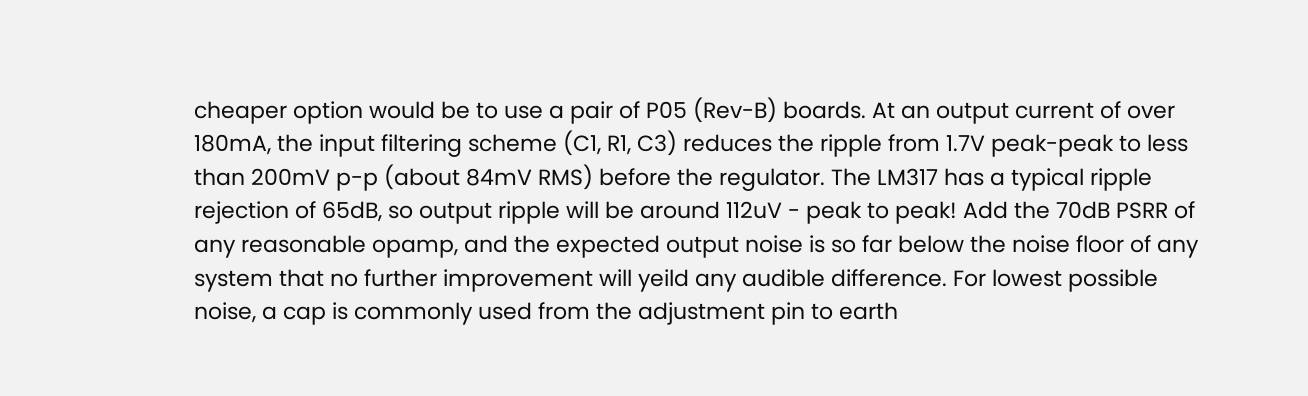cheaper option would be to use a pair of P05 (Rev-B) boards. At an output current of over 180mA, the input filtering scheme (C1, R1, C3) reduces the ripple from 1.7V peak-peak to less than 200mV p-p (about 84mV RMS) before the regulator. The LM317 has a typical ripple rejection of 65dB, so output ripple will be around 112uV - peak to peak! Add the 70dB PSRR of any reasonable opamp, and the expected output noise is so far below the noise floor of any system that no further improvement will yeild any audible difference. For lowest possible noise, a cap is commonly used from the adjustment pin to earth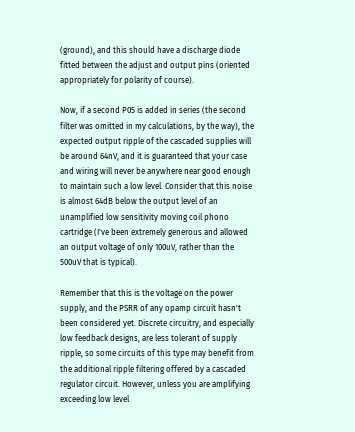(ground), and this should have a discharge diode fitted between the adjust and output pins (oriented appropriately for polarity of course).

Now, if a second P05 is added in series (the second filter was omitted in my calculations, by the way), the expected output ripple of the cascaded supplies will be around 64nV, and it is guaranteed that your case and wiring will never be anywhere near good enough to maintain such a low level. Consider that this noise is almost 64dB below the output level of an unamplified low sensitivity moving coil phono cartridge (I've been extremely generous and allowed an output voltage of only 100uV, rather than the 500uV that is typical).

Remember that this is the voltage on the power supply, and the PSRR of any opamp circuit hasn't been considered yet. Discrete circuitry, and especially low feedback designs, are less tolerant of supply ripple, so some circuits of this type may benefit from the additional ripple filtering offered by a cascaded regulator circuit. However, unless you are amplifying exceeding low level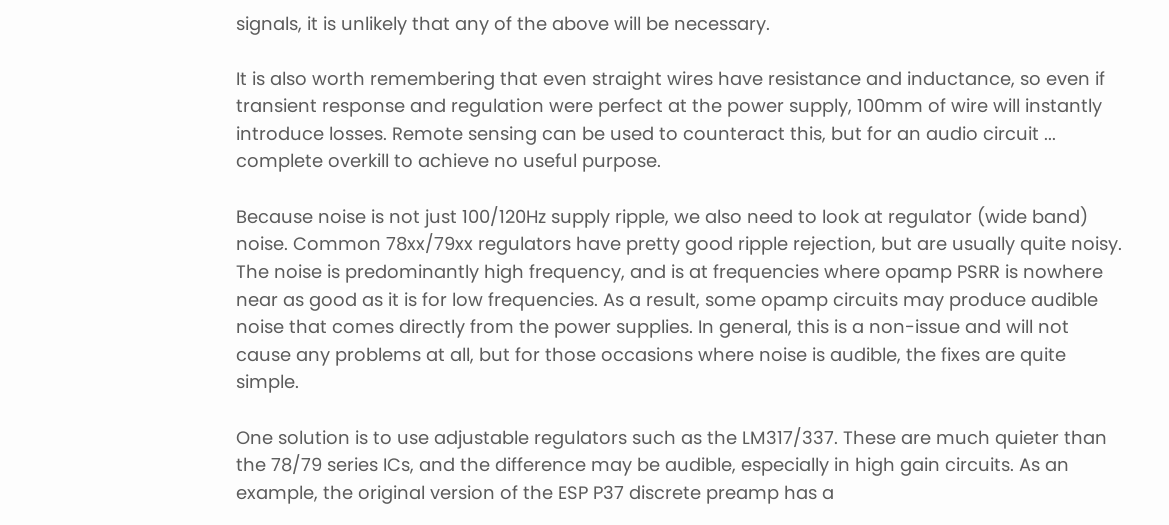signals, it is unlikely that any of the above will be necessary.

It is also worth remembering that even straight wires have resistance and inductance, so even if transient response and regulation were perfect at the power supply, 100mm of wire will instantly introduce losses. Remote sensing can be used to counteract this, but for an audio circuit ... complete overkill to achieve no useful purpose.

Because noise is not just 100/120Hz supply ripple, we also need to look at regulator (wide band) noise. Common 78xx/79xx regulators have pretty good ripple rejection, but are usually quite noisy. The noise is predominantly high frequency, and is at frequencies where opamp PSRR is nowhere near as good as it is for low frequencies. As a result, some opamp circuits may produce audible noise that comes directly from the power supplies. In general, this is a non-issue and will not cause any problems at all, but for those occasions where noise is audible, the fixes are quite simple.

One solution is to use adjustable regulators such as the LM317/337. These are much quieter than the 78/79 series ICs, and the difference may be audible, especially in high gain circuits. As an example, the original version of the ESP P37 discrete preamp has a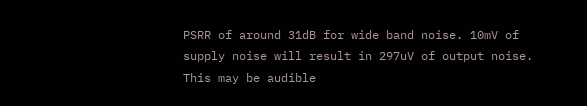PSRR of around 31dB for wide band noise. 10mV of supply noise will result in 297uV of output noise. This may be audible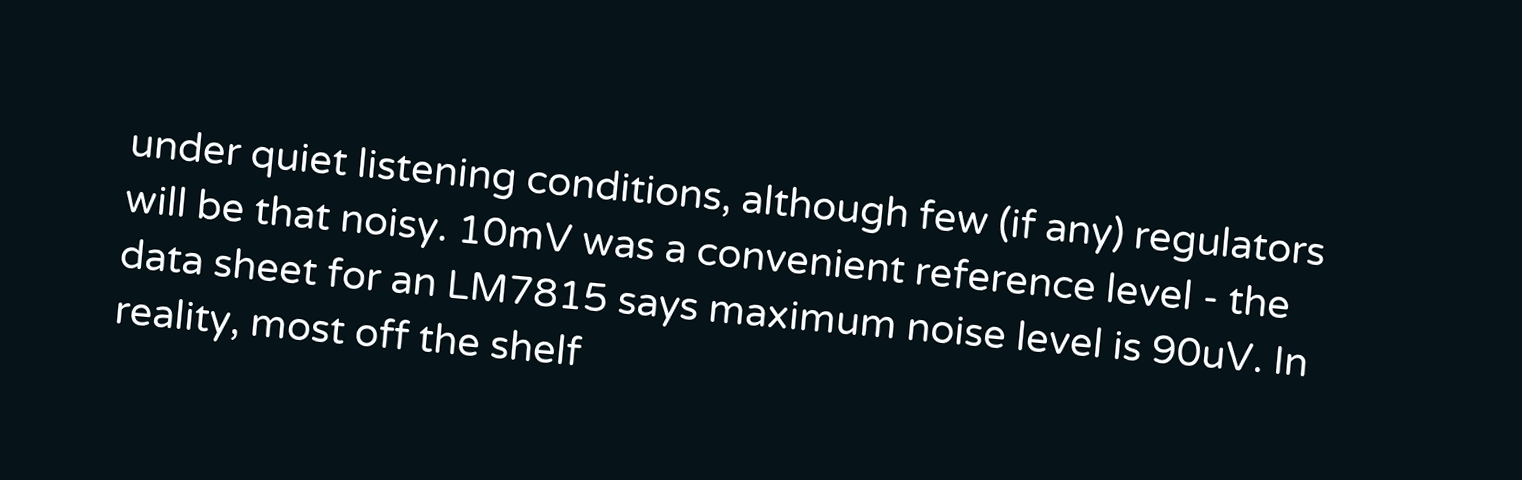under quiet listening conditions, although few (if any) regulators will be that noisy. 10mV was a convenient reference level - the data sheet for an LM7815 says maximum noise level is 90uV. In reality, most off the shelf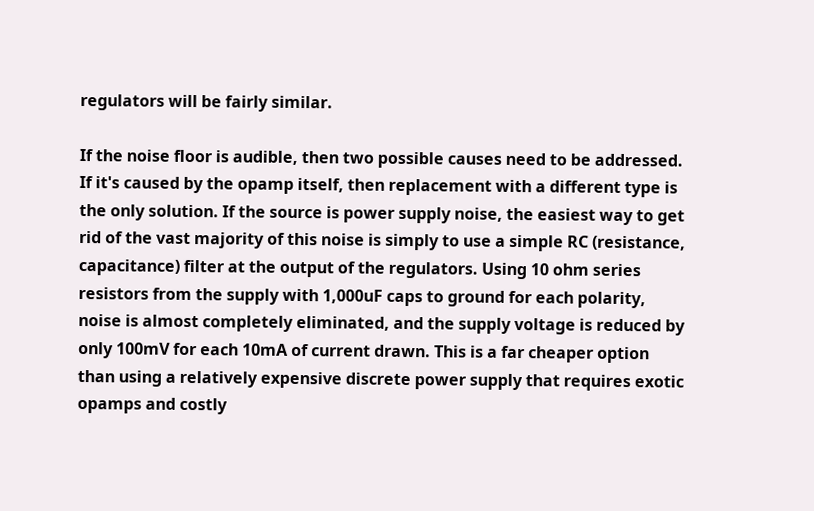regulators will be fairly similar.

If the noise floor is audible, then two possible causes need to be addressed. If it's caused by the opamp itself, then replacement with a different type is the only solution. If the source is power supply noise, the easiest way to get rid of the vast majority of this noise is simply to use a simple RC (resistance, capacitance) filter at the output of the regulators. Using 10 ohm series resistors from the supply with 1,000uF caps to ground for each polarity, noise is almost completely eliminated, and the supply voltage is reduced by only 100mV for each 10mA of current drawn. This is a far cheaper option than using a relatively expensive discrete power supply that requires exotic opamps and costly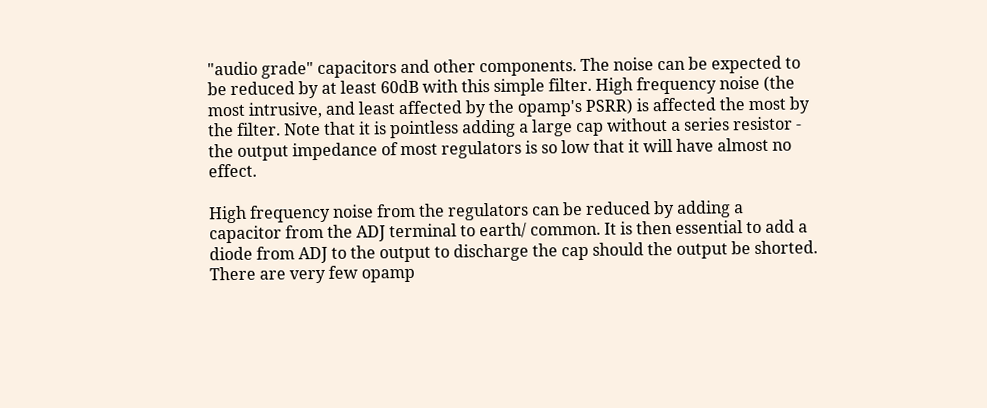"audio grade" capacitors and other components. The noise can be expected to be reduced by at least 60dB with this simple filter. High frequency noise (the most intrusive, and least affected by the opamp's PSRR) is affected the most by the filter. Note that it is pointless adding a large cap without a series resistor - the output impedance of most regulators is so low that it will have almost no effect.

High frequency noise from the regulators can be reduced by adding a capacitor from the ADJ terminal to earth/ common. It is then essential to add a diode from ADJ to the output to discharge the cap should the output be shorted. There are very few opamp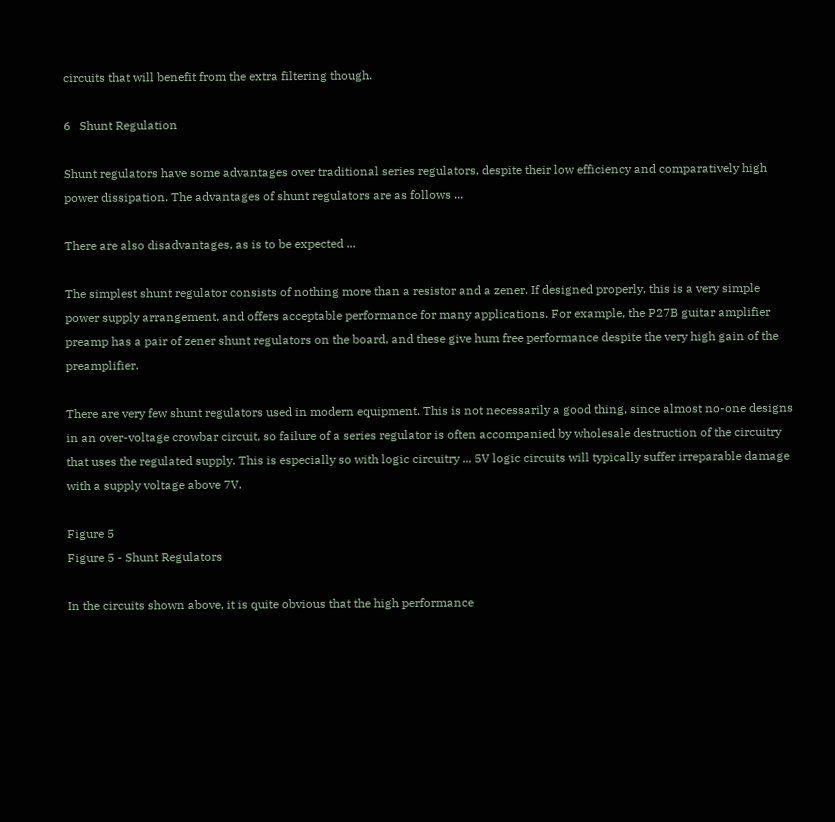circuits that will benefit from the extra filtering though.

6   Shunt Regulation

Shunt regulators have some advantages over traditional series regulators, despite their low efficiency and comparatively high power dissipation. The advantages of shunt regulators are as follows ...

There are also disadvantages, as is to be expected ...

The simplest shunt regulator consists of nothing more than a resistor and a zener. If designed properly, this is a very simple power supply arrangement, and offers acceptable performance for many applications. For example, the P27B guitar amplifier preamp has a pair of zener shunt regulators on the board, and these give hum free performance despite the very high gain of the preamplifier.

There are very few shunt regulators used in modern equipment. This is not necessarily a good thing, since almost no-one designs in an over-voltage crowbar circuit, so failure of a series regulator is often accompanied by wholesale destruction of the circuitry that uses the regulated supply. This is especially so with logic circuitry ... 5V logic circuits will typically suffer irreparable damage with a supply voltage above 7V.

Figure 5
Figure 5 - Shunt Regulators

In the circuits shown above, it is quite obvious that the high performance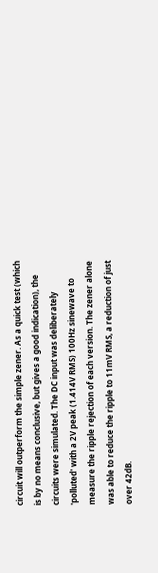circuit will outperform the simple zener. As a quick test (which is by no means conclusive, but gives a good indication), the circuits were simulated. The DC input was deliberately 'polluted' with a 2V peak (1.414V RMS) 100Hz sinewave to measure the ripple rejection of each version. The zener alone was able to reduce the ripple to 11mV RMS, a reduction of just over 42dB.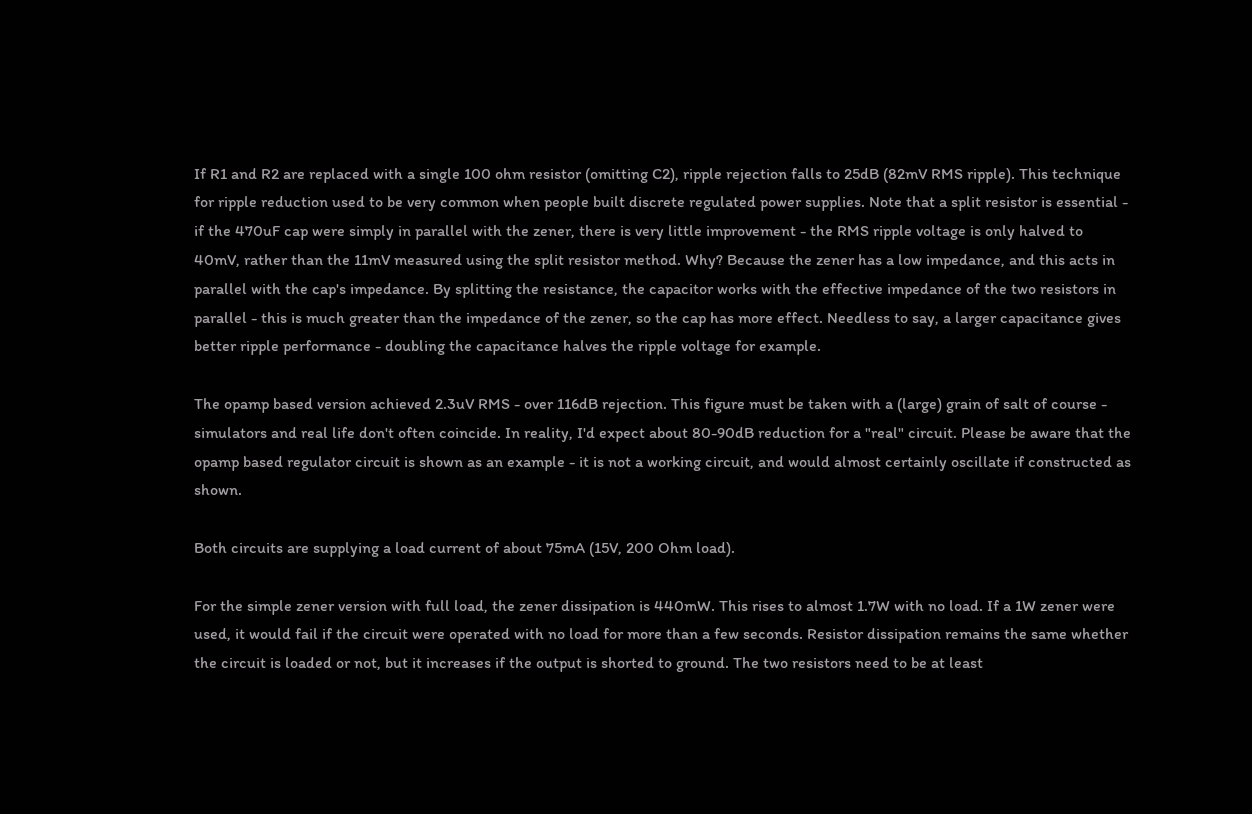If R1 and R2 are replaced with a single 100 ohm resistor (omitting C2), ripple rejection falls to 25dB (82mV RMS ripple). This technique for ripple reduction used to be very common when people built discrete regulated power supplies. Note that a split resistor is essential - if the 470uF cap were simply in parallel with the zener, there is very little improvement - the RMS ripple voltage is only halved to 40mV, rather than the 11mV measured using the split resistor method. Why? Because the zener has a low impedance, and this acts in parallel with the cap's impedance. By splitting the resistance, the capacitor works with the effective impedance of the two resistors in parallel - this is much greater than the impedance of the zener, so the cap has more effect. Needless to say, a larger capacitance gives better ripple performance - doubling the capacitance halves the ripple voltage for example.

The opamp based version achieved 2.3uV RMS - over 116dB rejection. This figure must be taken with a (large) grain of salt of course - simulators and real life don't often coincide. In reality, I'd expect about 80-90dB reduction for a "real" circuit. Please be aware that the opamp based regulator circuit is shown as an example - it is not a working circuit, and would almost certainly oscillate if constructed as shown.

Both circuits are supplying a load current of about 75mA (15V, 200 Ohm load).

For the simple zener version with full load, the zener dissipation is 440mW. This rises to almost 1.7W with no load. If a 1W zener were used, it would fail if the circuit were operated with no load for more than a few seconds. Resistor dissipation remains the same whether the circuit is loaded or not, but it increases if the output is shorted to ground. The two resistors need to be at least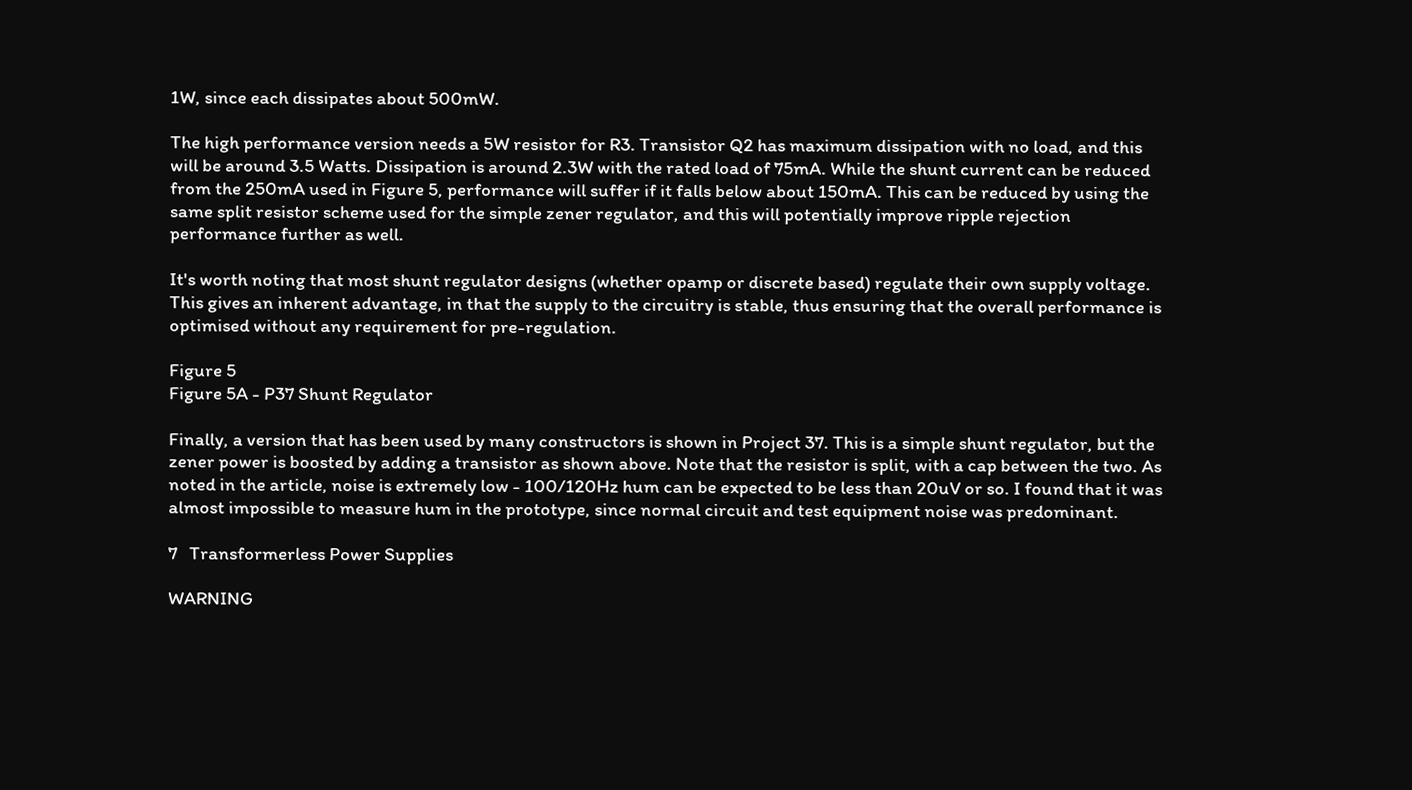1W, since each dissipates about 500mW.

The high performance version needs a 5W resistor for R3. Transistor Q2 has maximum dissipation with no load, and this will be around 3.5 Watts. Dissipation is around 2.3W with the rated load of 75mA. While the shunt current can be reduced from the 250mA used in Figure 5, performance will suffer if it falls below about 150mA. This can be reduced by using the same split resistor scheme used for the simple zener regulator, and this will potentially improve ripple rejection performance further as well.

It's worth noting that most shunt regulator designs (whether opamp or discrete based) regulate their own supply voltage. This gives an inherent advantage, in that the supply to the circuitry is stable, thus ensuring that the overall performance is optimised without any requirement for pre-regulation.

Figure 5
Figure 5A - P37 Shunt Regulator

Finally, a version that has been used by many constructors is shown in Project 37. This is a simple shunt regulator, but the zener power is boosted by adding a transistor as shown above. Note that the resistor is split, with a cap between the two. As noted in the article, noise is extremely low - 100/120Hz hum can be expected to be less than 20uV or so. I found that it was almost impossible to measure hum in the prototype, since normal circuit and test equipment noise was predominant.

7   Transformerless Power Supplies

WARNING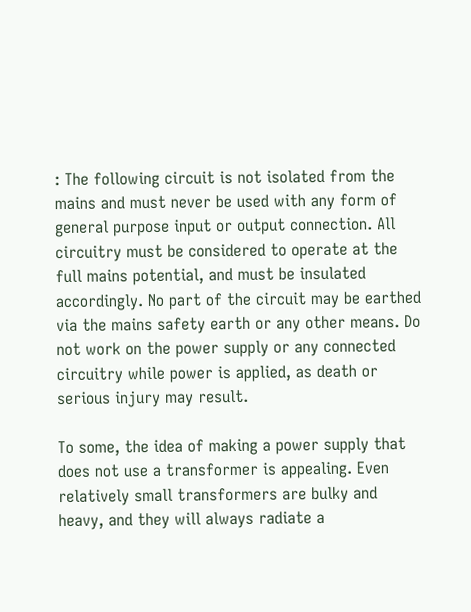: The following circuit is not isolated from the mains and must never be used with any form of general purpose input or output connection. All circuitry must be considered to operate at the full mains potential, and must be insulated accordingly. No part of the circuit may be earthed via the mains safety earth or any other means. Do not work on the power supply or any connected circuitry while power is applied, as death or serious injury may result.

To some, the idea of making a power supply that does not use a transformer is appealing. Even relatively small transformers are bulky and heavy, and they will always radiate a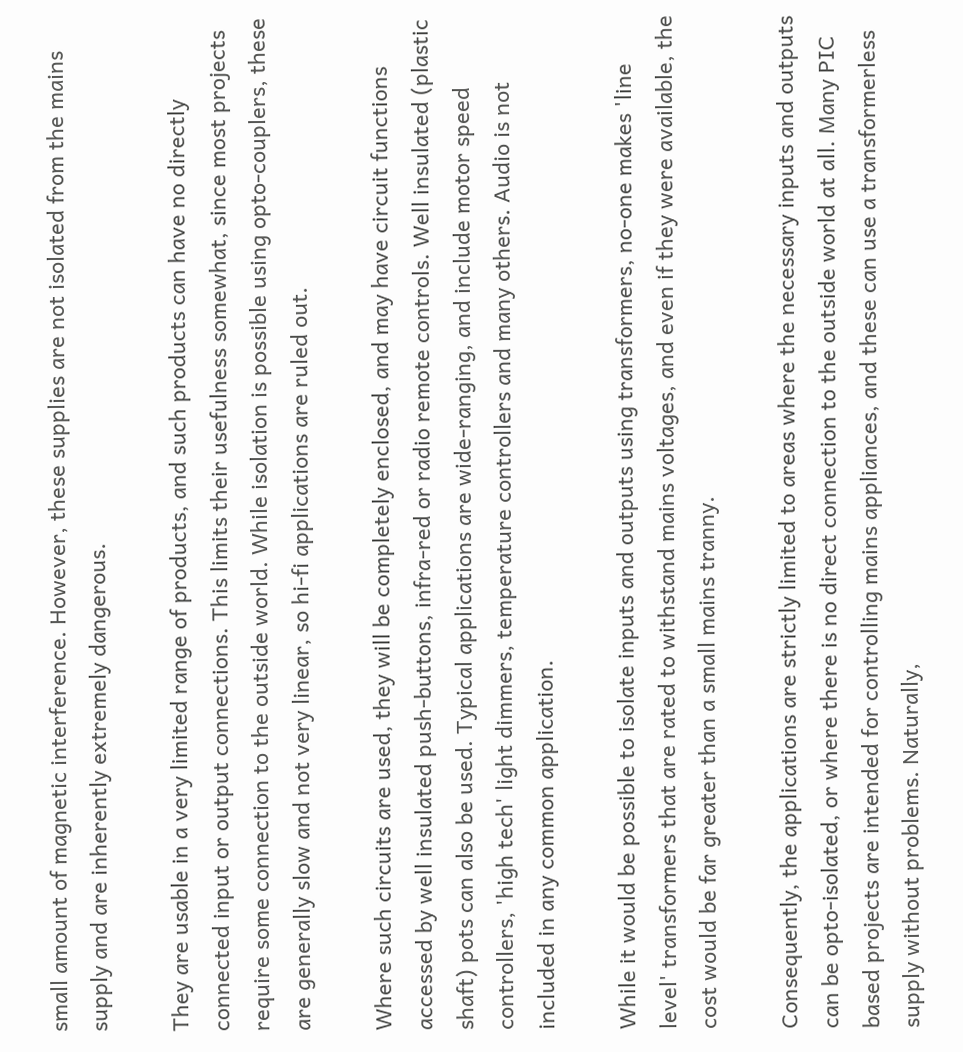small amount of magnetic interference. However, these supplies are not isolated from the mains supply and are inherently extremely dangerous.

They are usable in a very limited range of products, and such products can have no directly connected input or output connections. This limits their usefulness somewhat, since most projects require some connection to the outside world. While isolation is possible using opto-couplers, these are generally slow and not very linear, so hi-fi applications are ruled out.

Where such circuits are used, they will be completely enclosed, and may have circuit functions accessed by well insulated push-buttons, infra-red or radio remote controls. Well insulated (plastic shaft) pots can also be used. Typical applications are wide-ranging, and include motor speed controllers, 'high tech' light dimmers, temperature controllers and many others. Audio is not included in any common application.

While it would be possible to isolate inputs and outputs using transformers, no-one makes 'line level' transformers that are rated to withstand mains voltages, and even if they were available, the cost would be far greater than a small mains tranny.

Consequently, the applications are strictly limited to areas where the necessary inputs and outputs can be opto-isolated, or where there is no direct connection to the outside world at all. Many PIC based projects are intended for controlling mains appliances, and these can use a transformerless supply without problems. Naturally,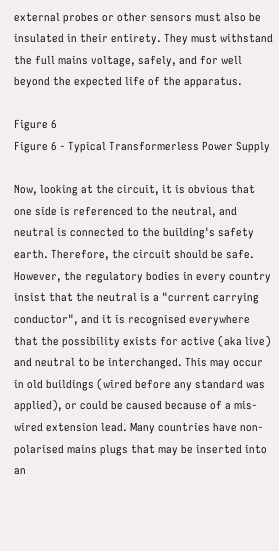external probes or other sensors must also be insulated in their entirety. They must withstand the full mains voltage, safely, and for well beyond the expected life of the apparatus.

Figure 6
Figure 6 - Typical Transformerless Power Supply

Now, looking at the circuit, it is obvious that one side is referenced to the neutral, and neutral is connected to the building's safety earth. Therefore, the circuit should be safe. However, the regulatory bodies in every country insist that the neutral is a "current carrying conductor", and it is recognised everywhere that the possibility exists for active (aka live) and neutral to be interchanged. This may occur in old buildings (wired before any standard was applied), or could be caused because of a mis-wired extension lead. Many countries have non-polarised mains plugs that may be inserted into an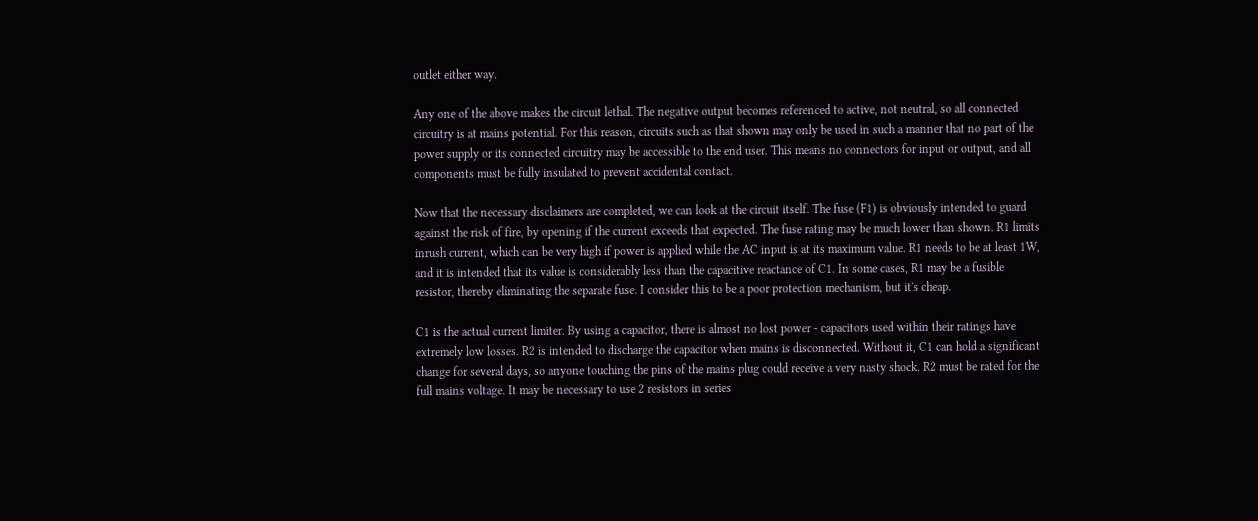outlet either way.

Any one of the above makes the circuit lethal. The negative output becomes referenced to active, not neutral, so all connected circuitry is at mains potential. For this reason, circuits such as that shown may only be used in such a manner that no part of the power supply or its connected circuitry may be accessible to the end user. This means no connectors for input or output, and all components must be fully insulated to prevent accidental contact.

Now that the necessary disclaimers are completed, we can look at the circuit itself. The fuse (F1) is obviously intended to guard against the risk of fire, by opening if the current exceeds that expected. The fuse rating may be much lower than shown. R1 limits inrush current, which can be very high if power is applied while the AC input is at its maximum value. R1 needs to be at least 1W, and it is intended that its value is considerably less than the capacitive reactance of C1. In some cases, R1 may be a fusible resistor, thereby eliminating the separate fuse. I consider this to be a poor protection mechanism, but it's cheap.

C1 is the actual current limiter. By using a capacitor, there is almost no lost power - capacitors used within their ratings have extremely low losses. R2 is intended to discharge the capacitor when mains is disconnected. Without it, C1 can hold a significant change for several days, so anyone touching the pins of the mains plug could receive a very nasty shock. R2 must be rated for the full mains voltage. It may be necessary to use 2 resistors in series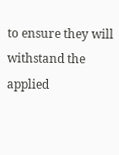to ensure they will withstand the applied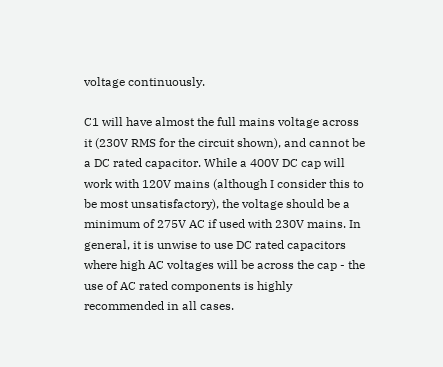voltage continuously.

C1 will have almost the full mains voltage across it (230V RMS for the circuit shown), and cannot be a DC rated capacitor. While a 400V DC cap will work with 120V mains (although I consider this to be most unsatisfactory), the voltage should be a minimum of 275V AC if used with 230V mains. In general, it is unwise to use DC rated capacitors where high AC voltages will be across the cap - the use of AC rated components is highly recommended in all cases.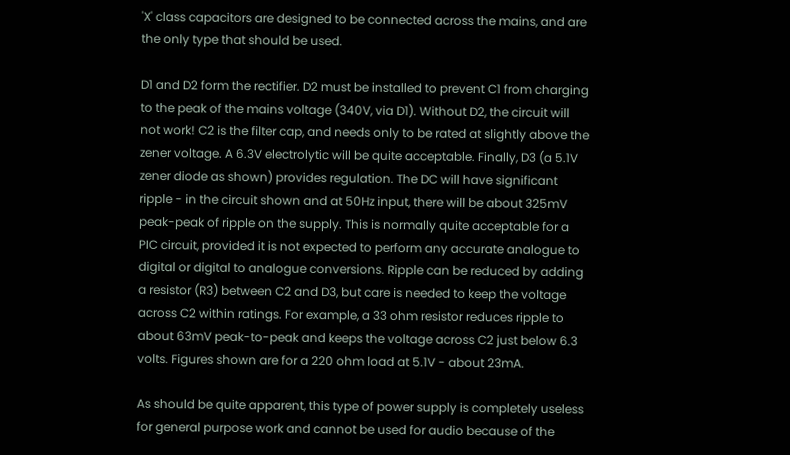'X' class capacitors are designed to be connected across the mains, and are the only type that should be used.

D1 and D2 form the rectifier. D2 must be installed to prevent C1 from charging to the peak of the mains voltage (340V, via D1). Without D2, the circuit will not work! C2 is the filter cap, and needs only to be rated at slightly above the zener voltage. A 6.3V electrolytic will be quite acceptable. Finally, D3 (a 5.1V zener diode as shown) provides regulation. The DC will have significant ripple - in the circuit shown and at 50Hz input, there will be about 325mV peak-peak of ripple on the supply. This is normally quite acceptable for a PIC circuit, provided it is not expected to perform any accurate analogue to digital or digital to analogue conversions. Ripple can be reduced by adding a resistor (R3) between C2 and D3, but care is needed to keep the voltage across C2 within ratings. For example, a 33 ohm resistor reduces ripple to about 63mV peak-to-peak and keeps the voltage across C2 just below 6.3 volts. Figures shown are for a 220 ohm load at 5.1V - about 23mA.

As should be quite apparent, this type of power supply is completely useless for general purpose work and cannot be used for audio because of the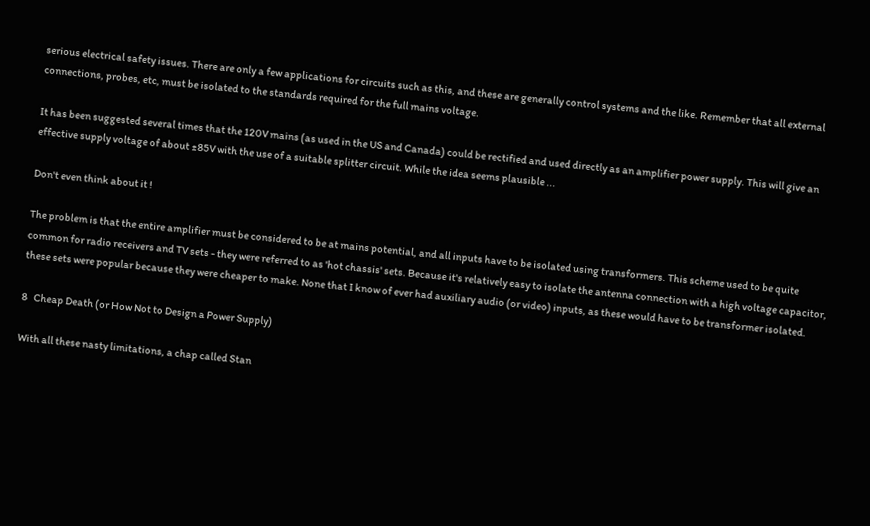serious electrical safety issues. There are only a few applications for circuits such as this, and these are generally control systems and the like. Remember that all external connections, probes, etc, must be isolated to the standards required for the full mains voltage.

It has been suggested several times that the 120V mains (as used in the US and Canada) could be rectified and used directly as an amplifier power supply. This will give an effective supply voltage of about ±85V with the use of a suitable splitter circuit. While the idea seems plausible ...

Don't even think about it !

The problem is that the entire amplifier must be considered to be at mains potential, and all inputs have to be isolated using transformers. This scheme used to be quite common for radio receivers and TV sets - they were referred to as 'hot chassis' sets. Because it's relatively easy to isolate the antenna connection with a high voltage capacitor, these sets were popular because they were cheaper to make. None that I know of ever had auxiliary audio (or video) inputs, as these would have to be transformer isolated.

8   Cheap Death (or How Not to Design a Power Supply)

With all these nasty limitations, a chap called Stan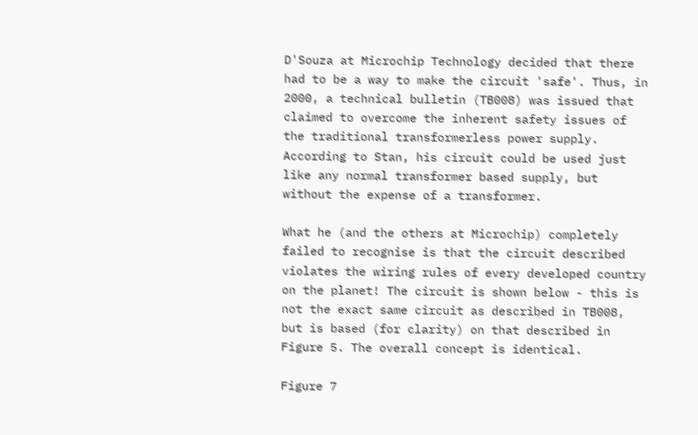D'Souza at Microchip Technology decided that there had to be a way to make the circuit 'safe'. Thus, in 2000, a technical bulletin (TB008) was issued that claimed to overcome the inherent safety issues of the traditional transformerless power supply. According to Stan, his circuit could be used just like any normal transformer based supply, but without the expense of a transformer.

What he (and the others at Microchip) completely failed to recognise is that the circuit described violates the wiring rules of every developed country on the planet! The circuit is shown below - this is not the exact same circuit as described in TB008, but is based (for clarity) on that described in Figure 5. The overall concept is identical.

Figure 7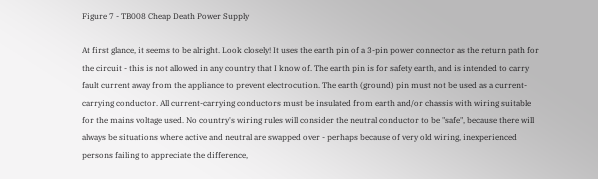Figure 7 - TB008 Cheap Death Power Supply

At first glance, it seems to be alright. Look closely! It uses the earth pin of a 3-pin power connector as the return path for the circuit - this is not allowed in any country that I know of. The earth pin is for safety earth, and is intended to carry fault current away from the appliance to prevent electrocution. The earth (ground) pin must not be used as a current-carrying conductor. All current-carrying conductors must be insulated from earth and/or chassis with wiring suitable for the mains voltage used. No country's wiring rules will consider the neutral conductor to be "safe", because there will always be situations where active and neutral are swapped over - perhaps because of very old wiring, inexperienced persons failing to appreciate the difference,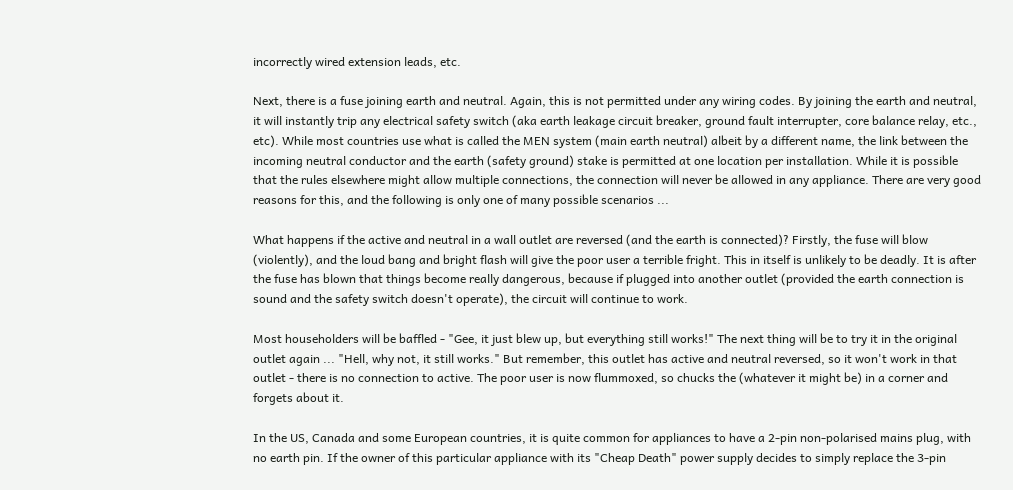incorrectly wired extension leads, etc.

Next, there is a fuse joining earth and neutral. Again, this is not permitted under any wiring codes. By joining the earth and neutral, it will instantly trip any electrical safety switch (aka earth leakage circuit breaker, ground fault interrupter, core balance relay, etc., etc). While most countries use what is called the MEN system (main earth neutral) albeit by a different name, the link between the incoming neutral conductor and the earth (safety ground) stake is permitted at one location per installation. While it is possible that the rules elsewhere might allow multiple connections, the connection will never be allowed in any appliance. There are very good reasons for this, and the following is only one of many possible scenarios ...

What happens if the active and neutral in a wall outlet are reversed (and the earth is connected)? Firstly, the fuse will blow (violently), and the loud bang and bright flash will give the poor user a terrible fright. This in itself is unlikely to be deadly. It is after the fuse has blown that things become really dangerous, because if plugged into another outlet (provided the earth connection is sound and the safety switch doesn't operate), the circuit will continue to work.

Most householders will be baffled - "Gee, it just blew up, but everything still works!" The next thing will be to try it in the original outlet again ... "Hell, why not, it still works." But remember, this outlet has active and neutral reversed, so it won't work in that outlet - there is no connection to active. The poor user is now flummoxed, so chucks the (whatever it might be) in a corner and forgets about it.

In the US, Canada and some European countries, it is quite common for appliances to have a 2-pin non-polarised mains plug, with no earth pin. If the owner of this particular appliance with its "Cheap Death" power supply decides to simply replace the 3-pin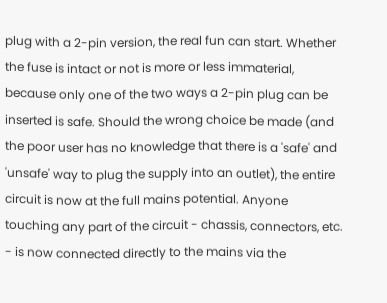plug with a 2-pin version, the real fun can start. Whether the fuse is intact or not is more or less immaterial, because only one of the two ways a 2-pin plug can be inserted is safe. Should the wrong choice be made (and the poor user has no knowledge that there is a 'safe' and 'unsafe' way to plug the supply into an outlet), the entire circuit is now at the full mains potential. Anyone touching any part of the circuit - chassis, connectors, etc. - is now connected directly to the mains via the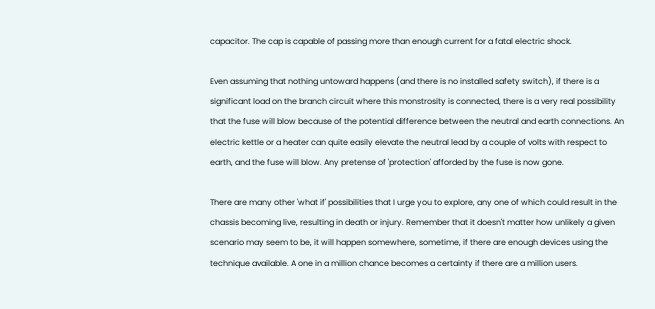capacitor. The cap is capable of passing more than enough current for a fatal electric shock.

Even assuming that nothing untoward happens (and there is no installed safety switch), if there is a significant load on the branch circuit where this monstrosity is connected, there is a very real possibility that the fuse will blow because of the potential difference between the neutral and earth connections. An electric kettle or a heater can quite easily elevate the neutral lead by a couple of volts with respect to earth, and the fuse will blow. Any pretense of 'protection' afforded by the fuse is now gone.

There are many other 'what if' possibilities that I urge you to explore, any one of which could result in the chassis becoming live, resulting in death or injury. Remember that it doesn't matter how unlikely a given scenario may seem to be, it will happen somewhere, sometime, if there are enough devices using the technique available. A one in a million chance becomes a certainty if there are a million users.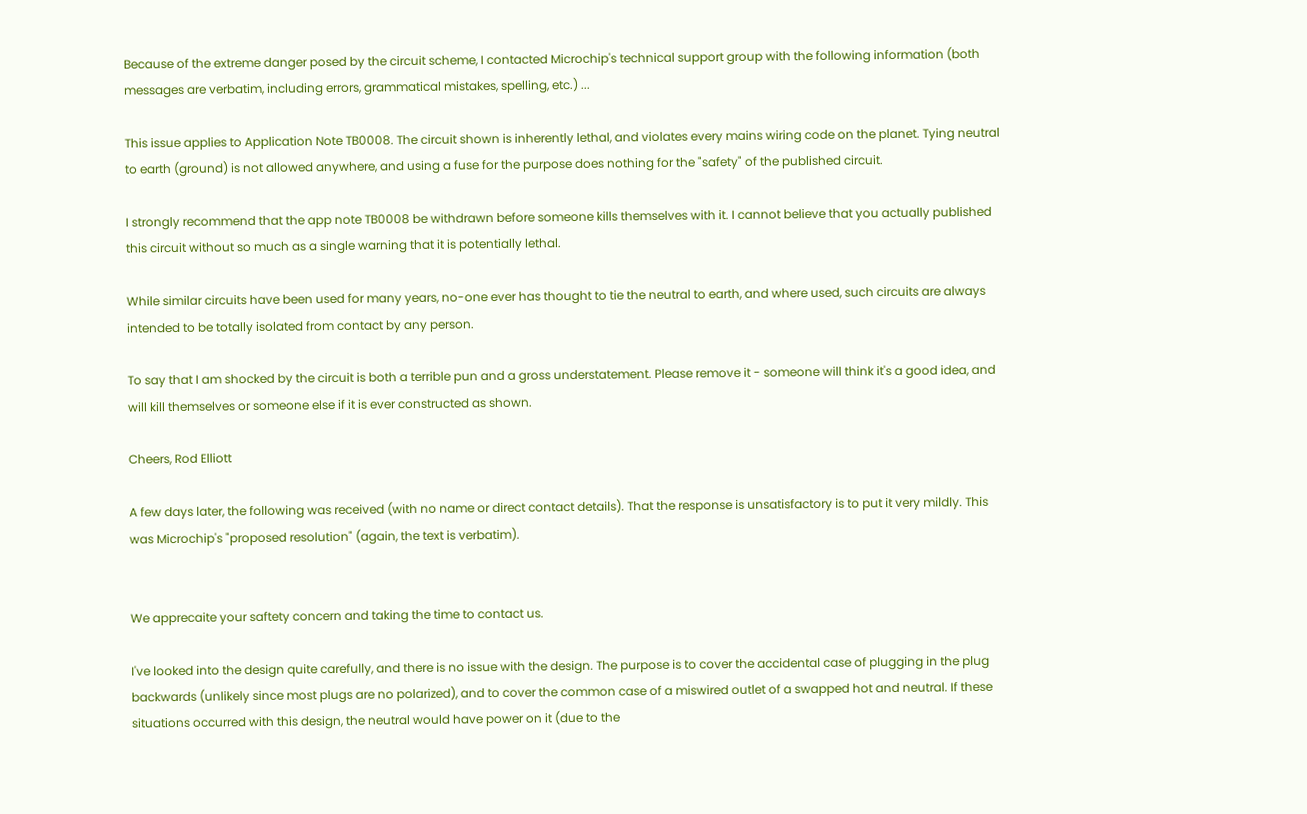Because of the extreme danger posed by the circuit scheme, I contacted Microchip's technical support group with the following information (both messages are verbatim, including errors, grammatical mistakes, spelling, etc.) ...

This issue applies to Application Note TB0008. The circuit shown is inherently lethal, and violates every mains wiring code on the planet. Tying neutral to earth (ground) is not allowed anywhere, and using a fuse for the purpose does nothing for the "safety" of the published circuit.

I strongly recommend that the app note TB0008 be withdrawn before someone kills themselves with it. I cannot believe that you actually published this circuit without so much as a single warning that it is potentially lethal.

While similar circuits have been used for many years, no-one ever has thought to tie the neutral to earth, and where used, such circuits are always intended to be totally isolated from contact by any person.

To say that I am shocked by the circuit is both a terrible pun and a gross understatement. Please remove it - someone will think it's a good idea, and will kill themselves or someone else if it is ever constructed as shown.

Cheers, Rod Elliott

A few days later, the following was received (with no name or direct contact details). That the response is unsatisfactory is to put it very mildly. This was Microchip's "proposed resolution" (again, the text is verbatim).


We apprecaite your saftety concern and taking the time to contact us.

I've looked into the design quite carefully, and there is no issue with the design. The purpose is to cover the accidental case of plugging in the plug backwards (unlikely since most plugs are no polarized), and to cover the common case of a miswired outlet of a swapped hot and neutral. If these situations occurred with this design, the neutral would have power on it (due to the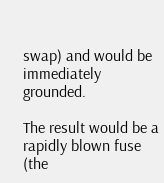swap) and would be immediately grounded.

The result would be a rapidly blown fuse (the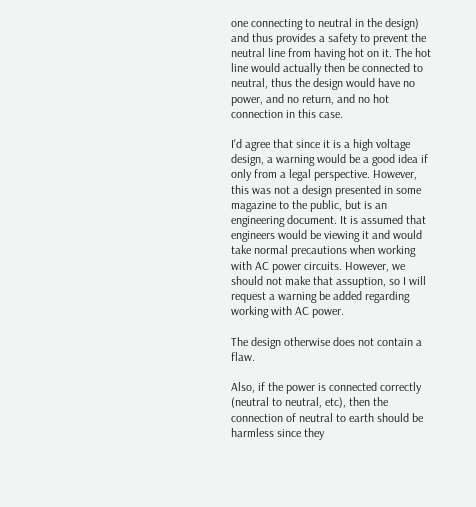one connecting to neutral in the design) and thus provides a safety to prevent the neutral line from having hot on it. The hot line would actually then be connected to neutral, thus the design would have no power, and no return, and no hot connection in this case.

I'd agree that since it is a high voltage design, a warning would be a good idea if only from a legal perspective. However, this was not a design presented in some magazine to the public, but is an engineering document. It is assumed that engineers would be viewing it and would take normal precautions when working with AC power circuits. However, we should not make that assuption, so I will request a warning be added regarding working with AC power.

The design otherwise does not contain a flaw.

Also, if the power is connected correctly (neutral to neutral, etc), then the connection of neutral to earth should be harmless since they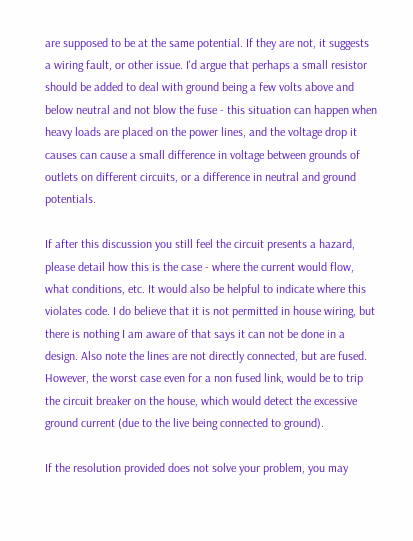are supposed to be at the same potential. If they are not, it suggests a wiring fault, or other issue. I'd argue that perhaps a small resistor should be added to deal with ground being a few volts above and below neutral and not blow the fuse - this situation can happen when heavy loads are placed on the power lines, and the voltage drop it causes can cause a small difference in voltage between grounds of outlets on different circuits, or a difference in neutral and ground potentials.

If after this discussion you still feel the circuit presents a hazard, please detail how this is the case - where the current would flow, what conditions, etc. It would also be helpful to indicate where this violates code. I do believe that it is not permitted in house wiring, but there is nothing I am aware of that says it can not be done in a design. Also note the lines are not directly connected, but are fused. However, the worst case even for a non fused link, would be to trip the circuit breaker on the house, which would detect the excessive ground current (due to the live being connected to ground).

If the resolution provided does not solve your problem, you may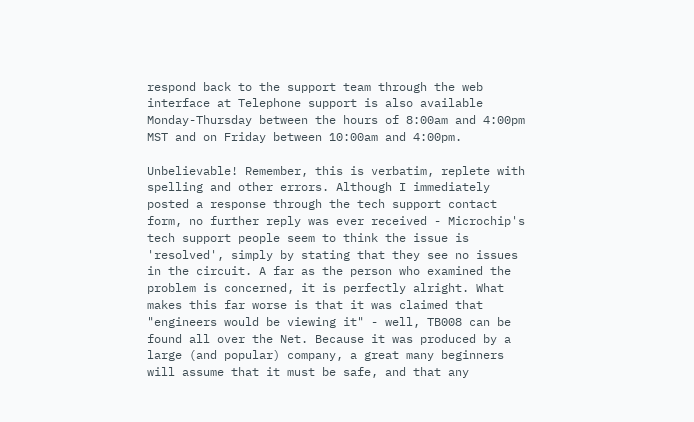respond back to the support team through the web interface at Telephone support is also available Monday-Thursday between the hours of 8:00am and 4:00pm MST and on Friday between 10:00am and 4:00pm.

Unbelievable! Remember, this is verbatim, replete with spelling and other errors. Although I immediately posted a response through the tech support contact form, no further reply was ever received - Microchip's tech support people seem to think the issue is 'resolved', simply by stating that they see no issues in the circuit. A far as the person who examined the problem is concerned, it is perfectly alright. What makes this far worse is that it was claimed that "engineers would be viewing it" - well, TB008 can be found all over the Net. Because it was produced by a large (and popular) company, a great many beginners will assume that it must be safe, and that any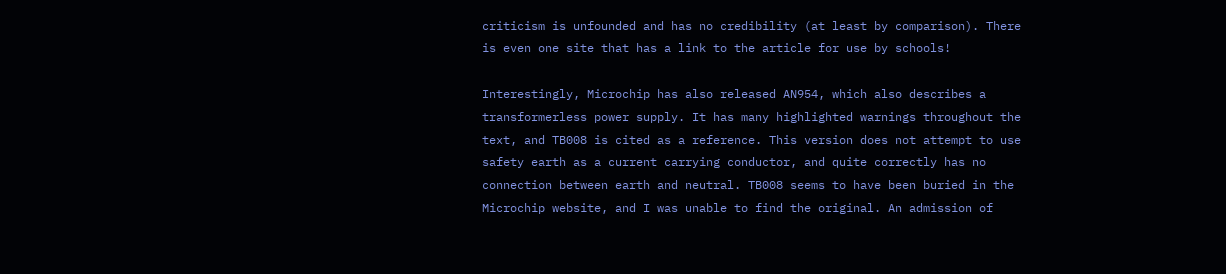criticism is unfounded and has no credibility (at least by comparison). There is even one site that has a link to the article for use by schools!

Interestingly, Microchip has also released AN954, which also describes a transformerless power supply. It has many highlighted warnings throughout the text, and TB008 is cited as a reference. This version does not attempt to use safety earth as a current carrying conductor, and quite correctly has no connection between earth and neutral. TB008 seems to have been buried in the Microchip website, and I was unable to find the original. An admission of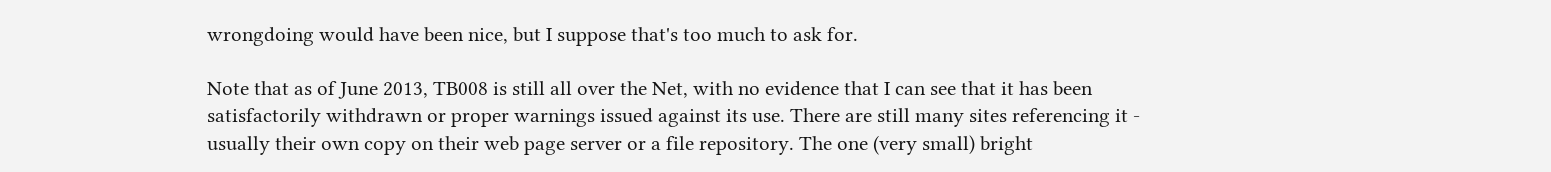wrongdoing would have been nice, but I suppose that's too much to ask for.

Note that as of June 2013, TB008 is still all over the Net, with no evidence that I can see that it has been satisfactorily withdrawn or proper warnings issued against its use. There are still many sites referencing it - usually their own copy on their web page server or a file repository. The one (very small) bright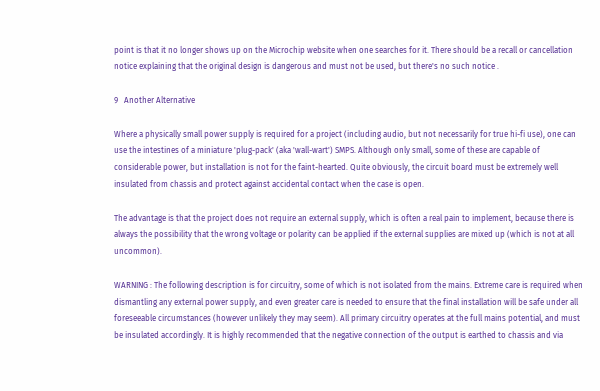point is that it no longer shows up on the Microchip website when one searches for it. There should be a recall or cancellation notice explaining that the original design is dangerous and must not be used, but there's no such notice .

9   Another Alternative

Where a physically small power supply is required for a project (including audio, but not necessarily for true hi-fi use), one can use the intestines of a miniature 'plug-pack' (aka 'wall-wart') SMPS. Although only small, some of these are capable of considerable power, but installation is not for the faint-hearted. Quite obviously, the circuit board must be extremely well insulated from chassis and protect against accidental contact when the case is open.

The advantage is that the project does not require an external supply, which is often a real pain to implement, because there is always the possibility that the wrong voltage or polarity can be applied if the external supplies are mixed up (which is not at all uncommon).

WARNING : The following description is for circuitry, some of which is not isolated from the mains. Extreme care is required when dismantling any external power supply, and even greater care is needed to ensure that the final installation will be safe under all foreseeable circumstances (however unlikely they may seem). All primary circuitry operates at the full mains potential, and must be insulated accordingly. It is highly recommended that the negative connection of the output is earthed to chassis and via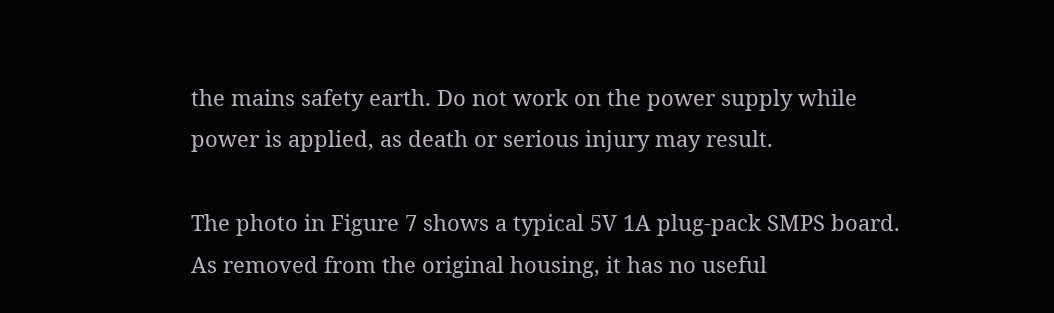the mains safety earth. Do not work on the power supply while power is applied, as death or serious injury may result.

The photo in Figure 7 shows a typical 5V 1A plug-pack SMPS board. As removed from the original housing, it has no useful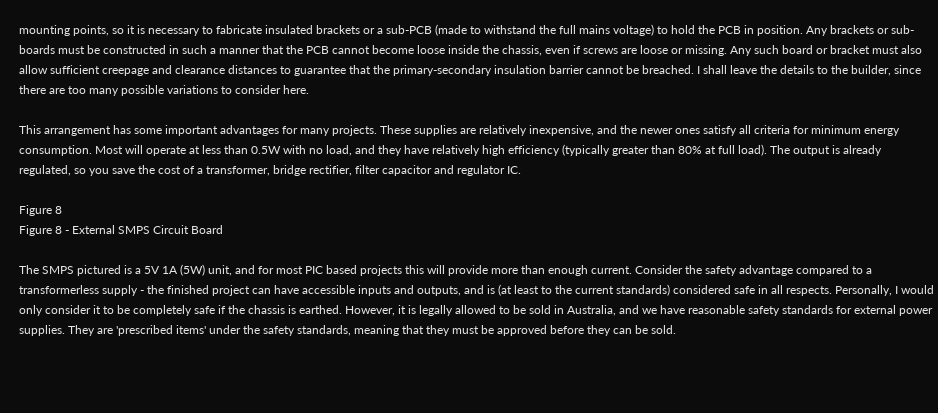mounting points, so it is necessary to fabricate insulated brackets or a sub-PCB (made to withstand the full mains voltage) to hold the PCB in position. Any brackets or sub-boards must be constructed in such a manner that the PCB cannot become loose inside the chassis, even if screws are loose or missing. Any such board or bracket must also allow sufficient creepage and clearance distances to guarantee that the primary-secondary insulation barrier cannot be breached. I shall leave the details to the builder, since there are too many possible variations to consider here.

This arrangement has some important advantages for many projects. These supplies are relatively inexpensive, and the newer ones satisfy all criteria for minimum energy consumption. Most will operate at less than 0.5W with no load, and they have relatively high efficiency (typically greater than 80% at full load). The output is already regulated, so you save the cost of a transformer, bridge rectifier, filter capacitor and regulator IC.

Figure 8
Figure 8 - External SMPS Circuit Board

The SMPS pictured is a 5V 1A (5W) unit, and for most PIC based projects this will provide more than enough current. Consider the safety advantage compared to a transformerless supply - the finished project can have accessible inputs and outputs, and is (at least to the current standards) considered safe in all respects. Personally, I would only consider it to be completely safe if the chassis is earthed. However, it is legally allowed to be sold in Australia, and we have reasonable safety standards for external power supplies. They are 'prescribed items' under the safety standards, meaning that they must be approved before they can be sold.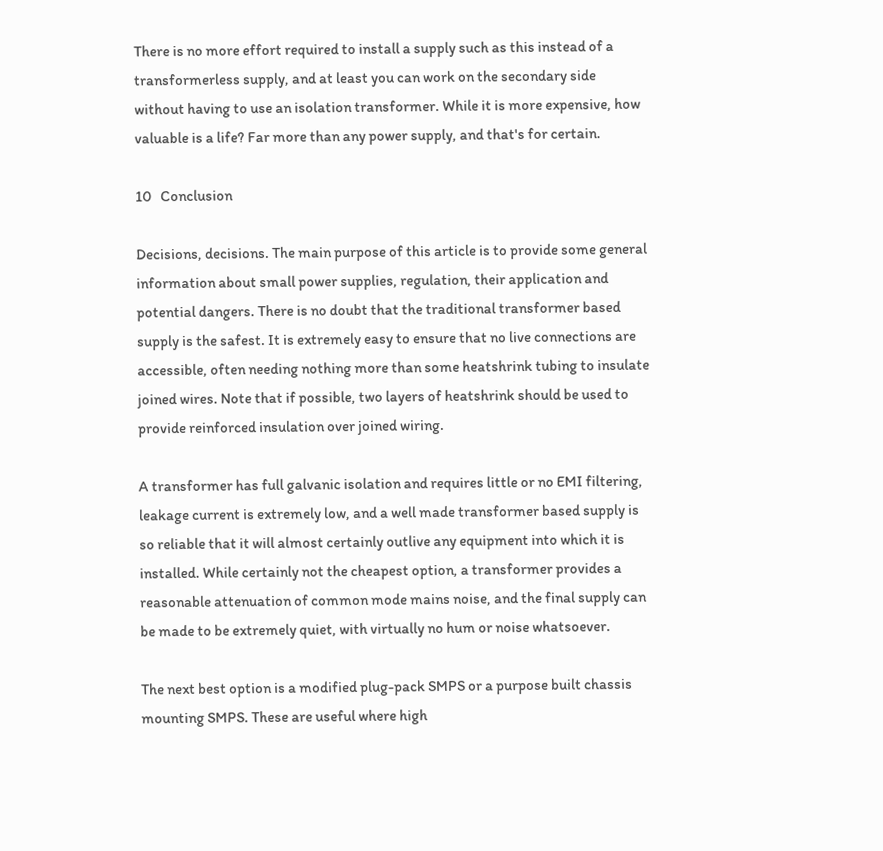There is no more effort required to install a supply such as this instead of a transformerless supply, and at least you can work on the secondary side without having to use an isolation transformer. While it is more expensive, how valuable is a life? Far more than any power supply, and that's for certain.

10   Conclusion

Decisions, decisions. The main purpose of this article is to provide some general information about small power supplies, regulation, their application and potential dangers. There is no doubt that the traditional transformer based supply is the safest. It is extremely easy to ensure that no live connections are accessible, often needing nothing more than some heatshrink tubing to insulate joined wires. Note that if possible, two layers of heatshrink should be used to provide reinforced insulation over joined wiring.

A transformer has full galvanic isolation and requires little or no EMI filtering, leakage current is extremely low, and a well made transformer based supply is so reliable that it will almost certainly outlive any equipment into which it is installed. While certainly not the cheapest option, a transformer provides a reasonable attenuation of common mode mains noise, and the final supply can be made to be extremely quiet, with virtually no hum or noise whatsoever.

The next best option is a modified plug-pack SMPS or a purpose built chassis mounting SMPS. These are useful where high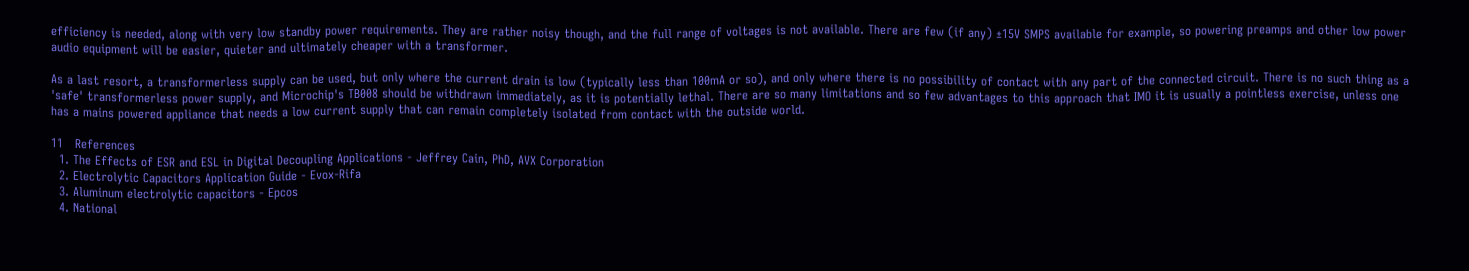efficiency is needed, along with very low standby power requirements. They are rather noisy though, and the full range of voltages is not available. There are few (if any) ±15V SMPS available for example, so powering preamps and other low power audio equipment will be easier, quieter and ultimately cheaper with a transformer.

As a last resort, a transformerless supply can be used, but only where the current drain is low (typically less than 100mA or so), and only where there is no possibility of contact with any part of the connected circuit. There is no such thing as a 'safe' transformerless power supply, and Microchip's TB008 should be withdrawn immediately, as it is potentially lethal. There are so many limitations and so few advantages to this approach that IMO it is usually a pointless exercise, unless one has a mains powered appliance that needs a low current supply that can remain completely isolated from contact with the outside world.

11   References
  1. The Effects of ESR and ESL in Digital Decoupling Applications - Jeffrey Cain, PhD, AVX Corporation
  2. Electrolytic Capacitors Application Guide - Evox-Rifa
  3. Aluminum electrolytic capacitors - Epcos
  4. National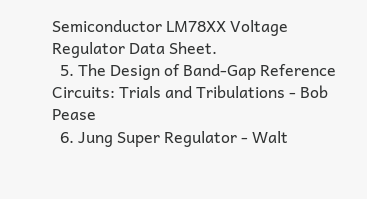Semiconductor LM78XX Voltage Regulator Data Sheet.
  5. The Design of Band-Gap Reference Circuits: Trials and Tribulations - Bob Pease
  6. Jung Super Regulator - Walt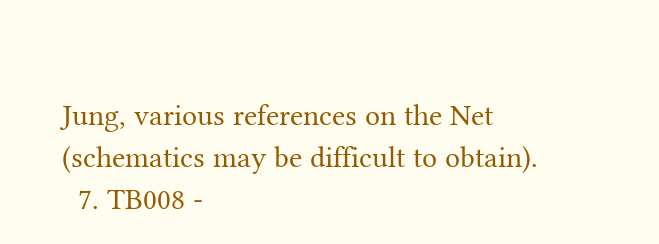Jung, various references on the Net (schematics may be difficult to obtain).
  7. TB008 -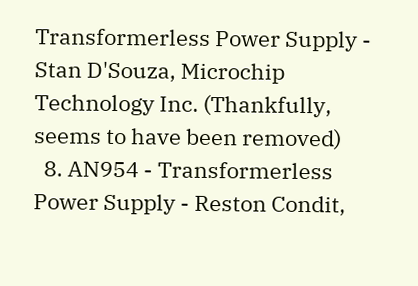Transformerless Power Supply - Stan D'Souza, Microchip Technology Inc. (Thankfully, seems to have been removed)
  8. AN954 - Transformerless Power Supply - Reston Condit,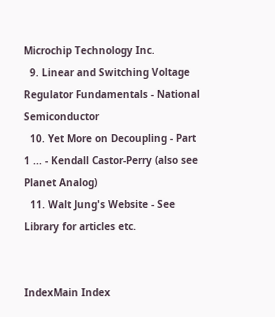Microchip Technology Inc.
  9. Linear and Switching Voltage Regulator Fundamentals - National Semiconductor
  10. Yet More on Decoupling - Part 1 ... - Kendall Castor-Perry (also see Planet Analog)
  11. Walt Jung's Website - See Library for articles etc.


IndexMain Index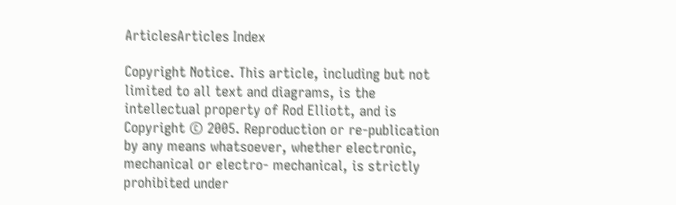ArticlesArticles Index

Copyright Notice. This article, including but not limited to all text and diagrams, is the intellectual property of Rod Elliott, and is Copyright © 2005. Reproduction or re-publication by any means whatsoever, whether electronic, mechanical or electro- mechanical, is strictly prohibited under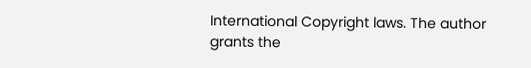International Copyright laws. The author grants the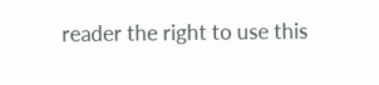reader the right to use this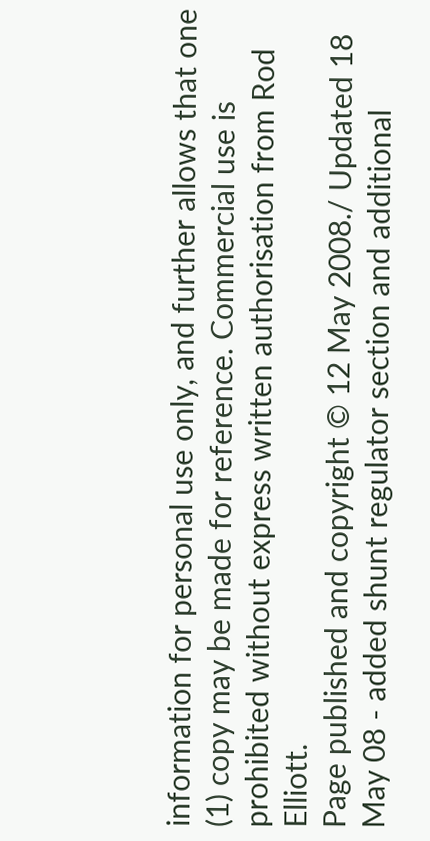information for personal use only, and further allows that one (1) copy may be made for reference. Commercial use is prohibited without express written authorisation from Rod Elliott.
Page published and copyright © 12 May 2008./ Updated 18 May 08 - added shunt regulator section and additional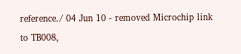reference./ 04 Jun 10 - removed Microchip link to TB008,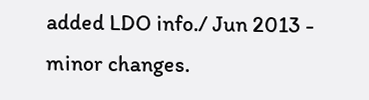added LDO info./ Jun 2013 - minor changes.